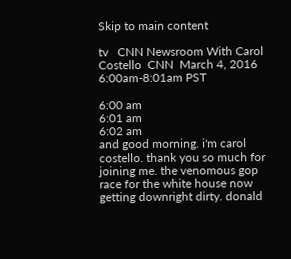Skip to main content

tv   CNN Newsroom With Carol Costello  CNN  March 4, 2016 6:00am-8:01am PST

6:00 am
6:01 am
6:02 am
and good morning. i'm carol costello. thank you so much for joining me. the venomous gop race for the white house now getting downright dirty. donald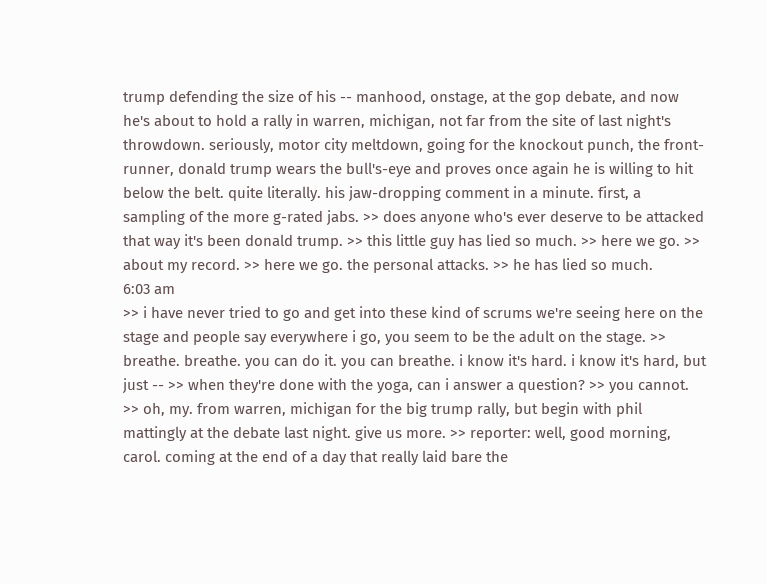trump defending the size of his -- manhood, onstage, at the gop debate, and now he's about to hold a rally in warren, michigan, not far from the site of last night's throwdown. seriously, motor city meltdown, going for the knockout punch, the front-runner, donald trump wears the bull's-eye and proves once again he is willing to hit below the belt. quite literally. his jaw-dropping comment in a minute. first, a sampling of the more g-rated jabs. >> does anyone who's ever deserve to be attacked that way it's been donald trump. >> this little guy has lied so much. >> here we go. >> about my record. >> here we go. the personal attacks. >> he has lied so much.
6:03 am
>> i have never tried to go and get into these kind of scrums we're seeing here on the stage and people say everywhere i go, you seem to be the adult on the stage. >> breathe. breathe. you can do it. you can breathe. i know it's hard. i know it's hard, but just -- >> when they're done with the yoga, can i answer a question? >> you cannot. >> oh, my. from warren, michigan for the big trump rally, but begin with phil mattingly at the debate last night. give us more. >> reporter: well, good morning, carol. coming at the end of a day that really laid bare the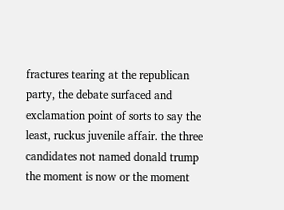fractures tearing at the republican party, the debate surfaced and exclamation point of sorts to say the least, ruckus juvenile affair. the three candidates not named donald trump the moment is now or the moment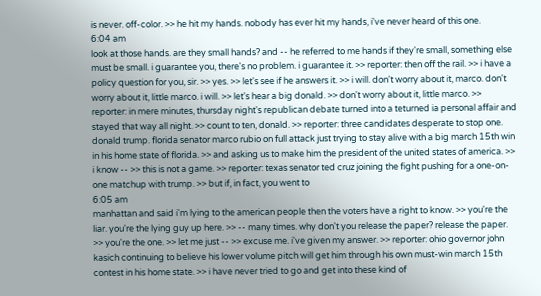is never. off-color. >> he hit my hands. nobody has ever hit my hands, i've never heard of this one.
6:04 am
look at those hands. are they small hands? and -- he referred to me hands if they're small, something else must be small. i guarantee you, there's no problem. i guarantee it. >> reporter: then off the rail. >> i have a policy question for you, sir. >> yes. >> let's see if he answers it. >> i will. don't worry about it, marco. don't worry about it, little marco. i will. >> let's hear a big donald. >> don't worry about it, little marco. >> reporter: in mere minutes, thursday night's republican debate turned into a teturned ia personal affair and stayed that way all night. >> count to ten, donald. >> reporter: three candidates desperate to stop one. donald trump. florida senator marco rubio on full attack just trying to stay alive with a big march 15th win in his home state of florida. >> and asking us to make him the president of the united states of america. >> i know -- >> this is not a game. >> reporter: texas senator ted cruz joining the fight pushing for a one-on-one matchup with trump. >> but if, in fact, you went to
6:05 am
manhattan and said i'm lying to the american people then the voters have a right to know. >> you're the liar. you're the lying guy up here. >> -- many times. why don't you release the paper? release the paper. >> you're the one. >> let me just -- >> excuse me. i've given my answer. >> reporter: ohio governor john kasich continuing to believe his lower volume pitch will get him through his own must-win march 15th contest in his home state. >> i have never tried to go and get into these kind of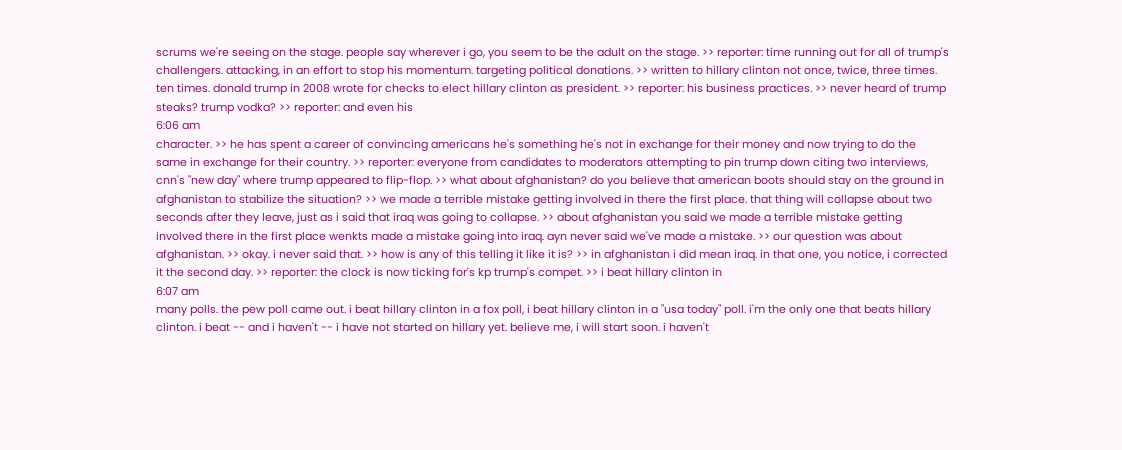scrums we're seeing on the stage. people say wherever i go, you seem to be the adult on the stage. >> reporter: time running out for all of trump's challengers. attacking, in an effort to stop his momentum. targeting political donations. >> written to hillary clinton not once, twice, three times. ten times. donald trump in 2008 wrote for checks to elect hillary clinton as president. >> reporter: his business practices. >> never heard of trump steaks? trump vodka? >> reporter: and even his
6:06 am
character. >> he has spent a career of convincing americans he's something he's not in exchange for their money and now trying to do the same in exchange for their country. >> reporter: everyone from candidates to moderators attempting to pin trump down citing two interviews, cnn's "new day" where trump appeared to flip-flop. >> what about afghanistan? do you believe that american boots should stay on the ground in afghanistan to stabilize the situation? >> we made a terrible mistake getting involved in there the first place. that thing will collapse about two seconds after they leave, just as i said that iraq was going to collapse. >> about afghanistan you said we made a terrible mistake getting involved there in the first place wenkts made a mistake going into iraq. ayn never said we've made a mistake. >> our question was about afghanistan. >> okay. i never said that. >> how is any of this telling it like it is? >> in afghanistan i did mean iraq. in that one, you notice, i corrected it the second day. >> reporter: the clock is now ticking for's kp trump's compet. >> i beat hillary clinton in
6:07 am
many polls. the pew poll came out. i beat hillary clinton in a fox poll, i beat hillary clinton in a "usa today" poll. i'm the only one that beats hillary clinton. i beat -- and i haven't -- i have not started on hillary yet. believe me, i will start soon. i haven't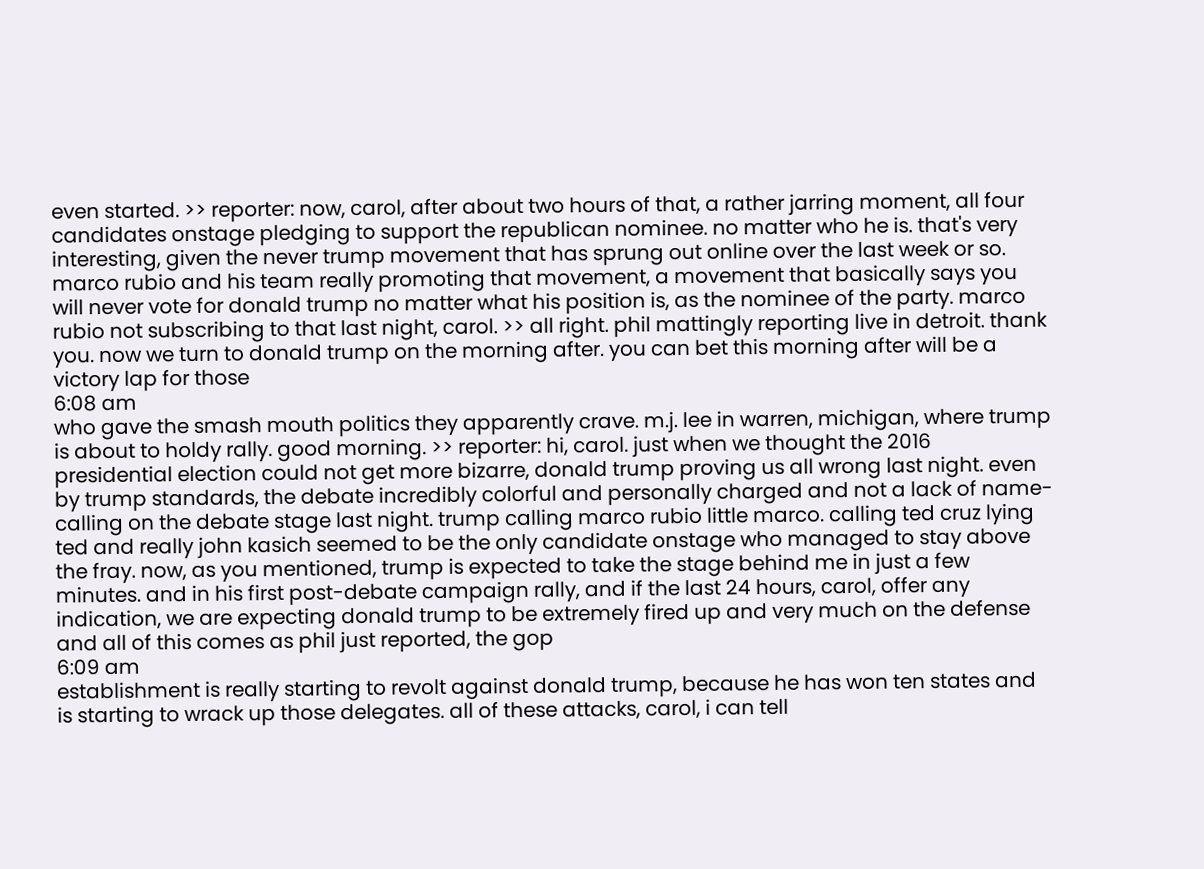even started. >> reporter: now, carol, after about two hours of that, a rather jarring moment, all four candidates onstage pledging to support the republican nominee. no matter who he is. that's very interesting, given the never trump movement that has sprung out online over the last week or so. marco rubio and his team really promoting that movement, a movement that basically says you will never vote for donald trump no matter what his position is, as the nominee of the party. marco rubio not subscribing to that last night, carol. >> all right. phil mattingly reporting live in detroit. thank you. now we turn to donald trump on the morning after. you can bet this morning after will be a victory lap for those
6:08 am
who gave the smash mouth politics they apparently crave. m.j. lee in warren, michigan, where trump is about to holdy rally. good morning. >> reporter: hi, carol. just when we thought the 2016 presidential election could not get more bizarre, donald trump proving us all wrong last night. even by trump standards, the debate incredibly colorful and personally charged and not a lack of name-calling on the debate stage last night. trump calling marco rubio little marco. calling ted cruz lying ted and really john kasich seemed to be the only candidate onstage who managed to stay above the fray. now, as you mentioned, trump is expected to take the stage behind me in just a few minutes. and in his first post-debate campaign rally, and if the last 24 hours, carol, offer any indication, we are expecting donald trump to be extremely fired up and very much on the defense and all of this comes as phil just reported, the gop
6:09 am
establishment is really starting to revolt against donald trump, because he has won ten states and is starting to wrack up those delegates. all of these attacks, carol, i can tell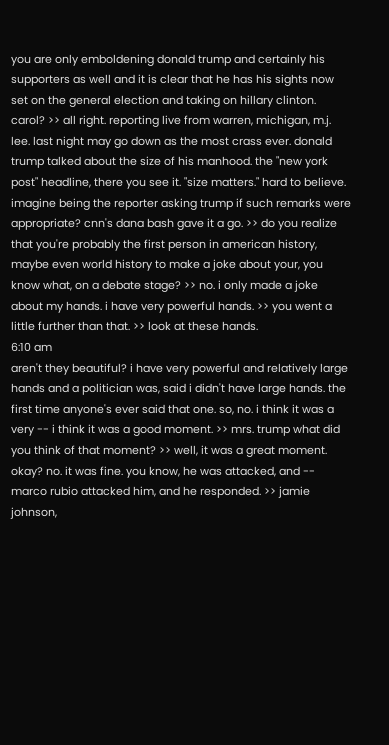you are only emboldening donald trump and certainly his supporters as well and it is clear that he has his sights now set on the general election and taking on hillary clinton. carol? >> all right. reporting live from warren, michigan, m.j. lee. last night may go down as the most crass ever. donald trump talked about the size of his manhood. the "new york post" headline, there you see it. "size matters." hard to believe. imagine being the reporter asking trump if such remarks were appropriate? cnn's dana bash gave it a go. >> do you realize that you're probably the first person in american history, maybe even world history to make a joke about your, you know what, on a debate stage? >> no. i only made a joke about my hands. i have very powerful hands. >> you went a little further than that. >> look at these hands.
6:10 am
aren't they beautiful? i have very powerful and relatively large hands and a politician was, said i didn't have large hands. the first time anyone's ever said that one. so, no. i think it was a very -- i think it was a good moment. >> mrs. trump what did you think of that moment? >> well, it was a great moment. okay? no. it was fine. you know, he was attacked, and -- marco rubio attacked him, and he responded. >> jamie johnson,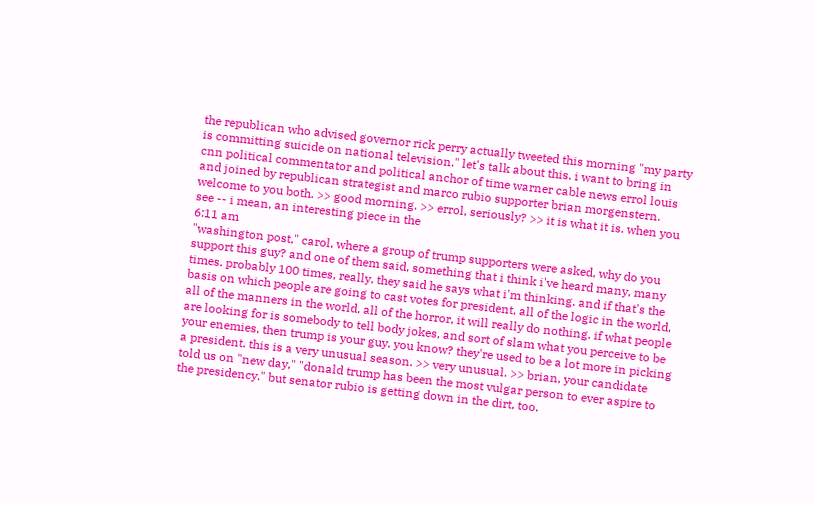the republican who advised governor rick perry actually tweeted this morning "my party is committing suicide on national television." let's talk about this. i want to bring in cnn political commentator and political anchor of time warner cable news errol louis and joined by republican strategist and marco rubio supporter brian morgenstern. welcome to you both. >> good morning. >> errol, seriously? >> it is what it is. when you see -- i mean, an interesting piece in the
6:11 am
"washington post," carol, where a group of trump supporters were asked, why do you support this guy? and one of them said, something that i think i've heard many, many times. probably 100 times, really. they said he says what i'm thinking. and if that's the basis on which people are going to cast votes for president, all of the logic in the world, all of the manners in the world, all of the horror, it will really do nothing. if what people are looking for is somebody to tell body jokes, and sort of slam what you perceive to be your enemies, then trump is your guy. you know? they're used to be a lot more in picking a president. this is a very unusual season. >> very unusual. >> brian, your candidate told us on "new day," "donald trump has been the most vulgar person to ever aspire to the presidency." but senator rubio is getting down in the dirt, too.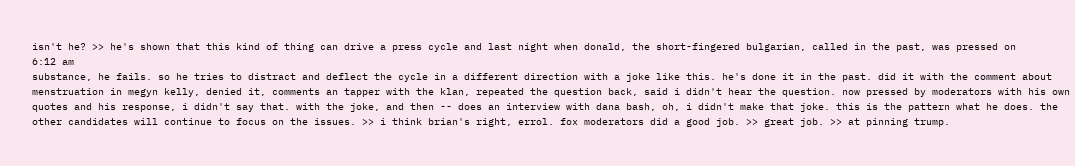isn't he? >> he's shown that this kind of thing can drive a press cycle and last night when donald, the short-fingered bulgarian, called in the past, was pressed on
6:12 am
substance, he fails. so he tries to distract and deflect the cycle in a different direction with a joke like this. he's done it in the past. did it with the comment about menstruation in megyn kelly, denied it, comments an tapper with the klan, repeated the question back, said i didn't hear the question. now pressed by moderators with his own quotes and his response, i didn't say that. with the joke, and then -- does an interview with dana bash, oh, i didn't make that joke. this is the pattern what he does. the other candidates will continue to focus on the issues. >> i think brian's right, errol. fox moderators did a good job. >> great job. >> at pinning trump.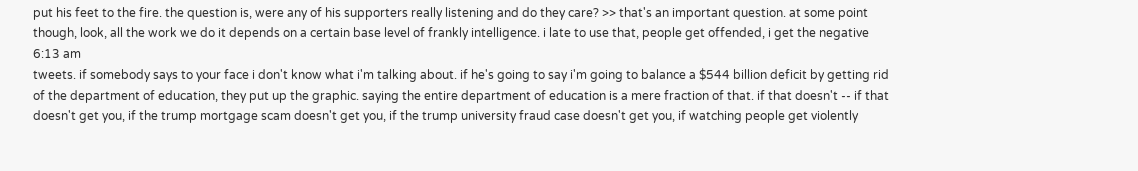put his feet to the fire. the question is, were any of his supporters really listening and do they care? >> that's an important question. at some point though, look, all the work we do it depends on a certain base level of frankly intelligence. i late to use that, people get offended, i get the negative
6:13 am
tweets. if somebody says to your face i don't know what i'm talking about. if he's going to say i'm going to balance a $544 billion deficit by getting rid of the department of education, they put up the graphic. saying the entire department of education is a mere fraction of that. if that doesn't -- if that doesn't get you, if the trump mortgage scam doesn't get you, if the trump university fraud case doesn't get you, if watching people get violently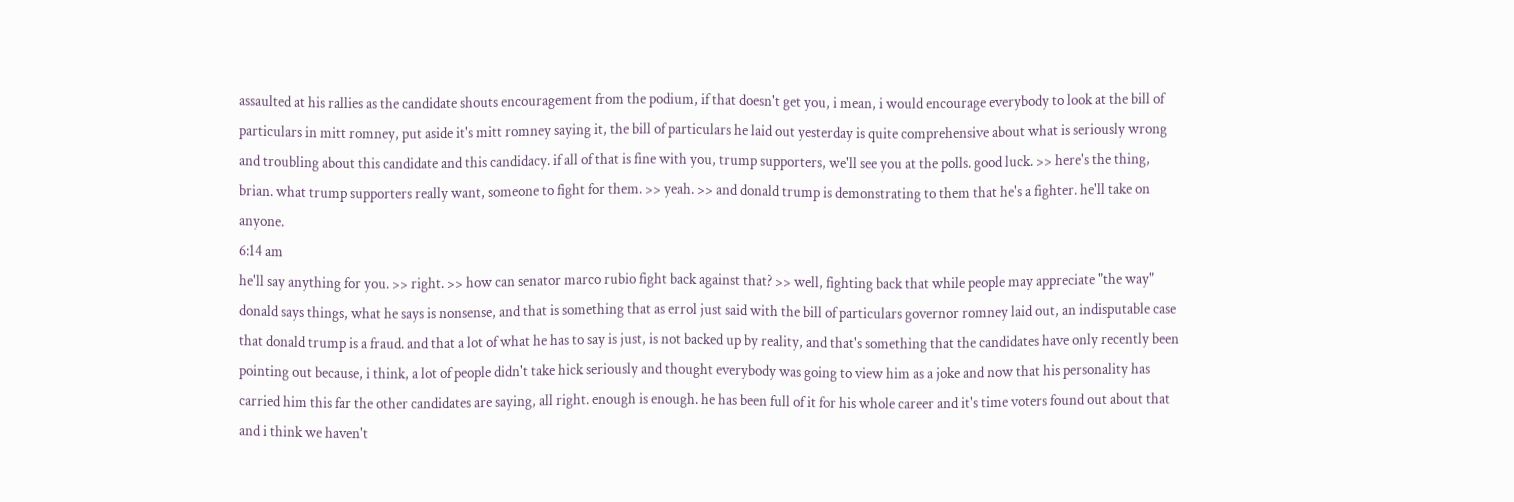assaulted at his rallies as the candidate shouts encouragement from the podium, if that doesn't get you, i mean, i would encourage everybody to look at the bill of particulars in mitt romney, put aside it's mitt romney saying it, the bill of particulars he laid out yesterday is quite comprehensive about what is seriously wrong and troubling about this candidate and this candidacy. if all of that is fine with you, trump supporters, we'll see you at the polls. good luck. >> here's the thing, brian. what trump supporters really want, someone to fight for them. >> yeah. >> and donald trump is demonstrating to them that he's a fighter. he'll take on anyone.
6:14 am
he'll say anything for you. >> right. >> how can senator marco rubio fight back against that? >> well, fighting back that while people may appreciate "the way" donald says things, what he says is nonsense, and that is something that as errol just said with the bill of particulars governor romney laid out, an indisputable case that donald trump is a fraud. and that a lot of what he has to say is just, is not backed up by reality, and that's something that the candidates have only recently been pointing out because, i think, a lot of people didn't take hick seriously and thought everybody was going to view him as a joke and now that his personality has carried him this far the other candidates are saying, all right. enough is enough. he has been full of it for his whole career and it's time voters found out about that and i think we haven't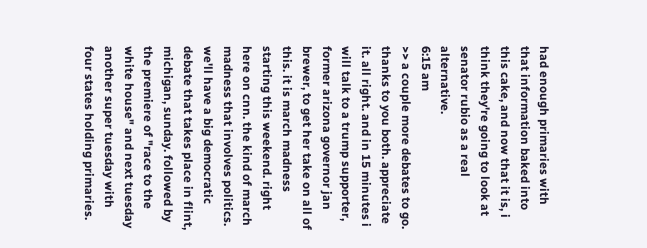had enough primaries with that information baked into this cake, and now that it is, i think they're going to look at senator rubio as a real alternative.
6:15 am
>> a couple more debates to go. thanks to you both. appreciate it. all right. and in 15 minutes i will talk to a trump supporter, former arizona governor jan brewer, to get her take on all of this. it is march madness starting this weekend. right here on cnn. the kind of march madness that involves politics. we'll have a big democratic debate that takes place in flint, michigan, sunday. followed by the premiere of "race to the white house" and next tuesday another super tuesday with four states holding primaries.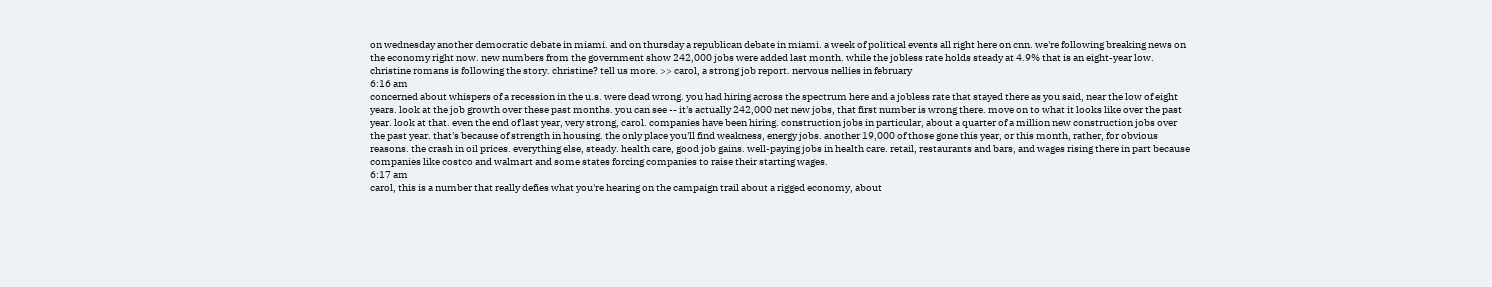on wednesday another democratic debate in miami. and on thursday a republican debate in miami. a week of political events all right here on cnn. we're following breaking news on the economy right now. new numbers from the government show 242,000 jobs were added last month. while the jobless rate holds steady at 4.9% that is an eight-year low. christine romans is following the story. christine? tell us more. >> carol, a strong job report. nervous nellies in february
6:16 am
concerned about whispers of a recession in the u.s. were dead wrong. you had hiring across the spectrum here and a jobless rate that stayed there as you said, near the low of eight years. look at the job growth over these past months. you can see -- it's actually 242,000 net new jobs, that first number is wrong there. move on to what it looks like over the past year. look at that. even the end of last year, very strong, carol. companies have been hiring. construction jobs in particular, about a quarter of a million new construction jobs over the past year. that's because of strength in housing. the only place you'll find weakness, energy jobs. another 19,000 of those gone this year, or this month, rather, for obvious reasons. the crash in oil prices. everything else, steady. health care, good job gains. well-paying jobs in health care. retail, restaurants and bars, and wages rising there in part because companies like costco and walmart and some states forcing companies to raise their starting wages.
6:17 am
carol, this is a number that really defies what you're hearing on the campaign trail about a rigged economy, about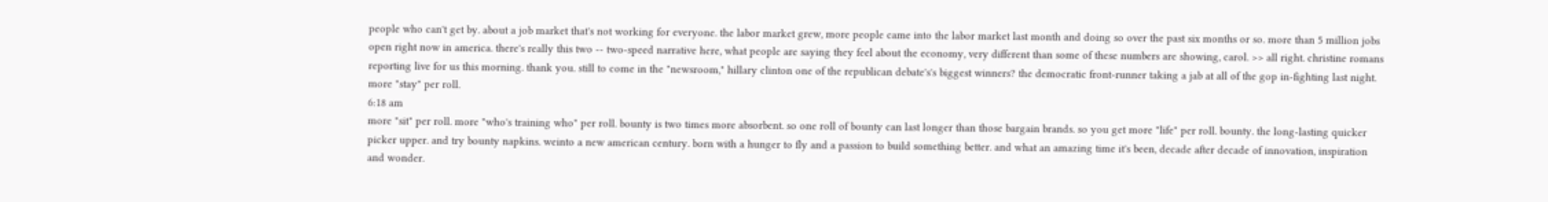people who can't get by. about a job market that's not working for everyone. the labor market grew, more people came into the labor market last month and doing so over the past six months or so. more than 5 million jobs open right now in america. there's really this two -- two-speed narrative here, what people are saying they feel about the economy, very different than some of these numbers are showing, carol. >> all right. christine romans reporting live for us this morning. thank you. still to come in the "newsroom," hillary clinton one of the republican debate's's biggest winners? the democratic front-runner taking a jab at all of the gop in-fighting last night. more "stay" per roll.
6:18 am
more "sit" per roll. more "who's training who" per roll. bounty is two times more absorbent. so one roll of bounty can last longer than those bargain brands. so you get more "life" per roll. bounty. the long-lasting quicker picker upper. and try bounty napkins. weinto a new american century. born with a hunger to fly and a passion to build something better. and what an amazing time it's been, decade after decade of innovation, inspiration and wonder.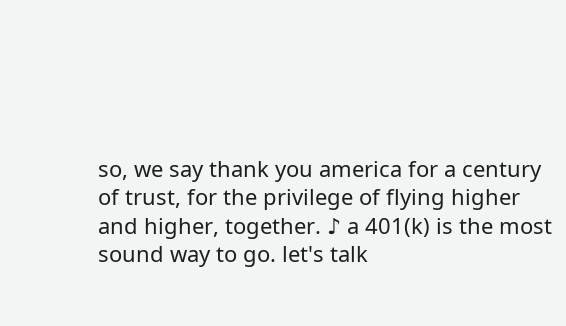so, we say thank you america for a century of trust, for the privilege of flying higher and higher, together. ♪ a 401(k) is the most sound way to go. let's talk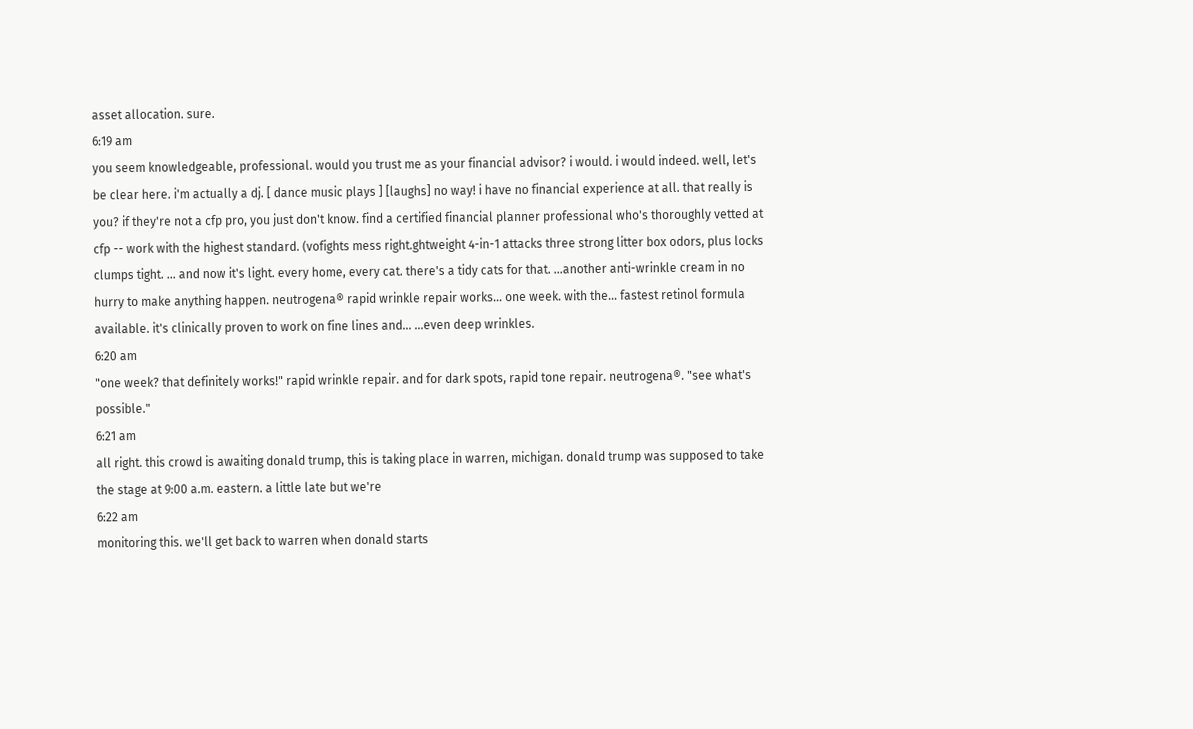asset allocation. sure.
6:19 am
you seem knowledgeable, professional. would you trust me as your financial advisor? i would. i would indeed. well, let's be clear here. i'm actually a dj. [ dance music plays ] [laughs] no way! i have no financial experience at all. that really is you? if they're not a cfp pro, you just don't know. find a certified financial planner professional who's thoroughly vetted at cfp -- work with the highest standard. (vofights mess right.ghtweight 4-in-1 attacks three strong litter box odors, plus locks clumps tight. ... and now it's light. every home, every cat. there's a tidy cats for that. ...another anti-wrinkle cream in no hurry to make anything happen. neutrogena® rapid wrinkle repair works... one week. with the... fastest retinol formula available. it's clinically proven to work on fine lines and... ...even deep wrinkles.
6:20 am
"one week? that definitely works!" rapid wrinkle repair. and for dark spots, rapid tone repair. neutrogena®. "see what's possible."
6:21 am
all right. this crowd is awaiting donald trump, this is taking place in warren, michigan. donald trump was supposed to take the stage at 9:00 a.m. eastern. a little late but we're
6:22 am
monitoring this. we'll get back to warren when donald starts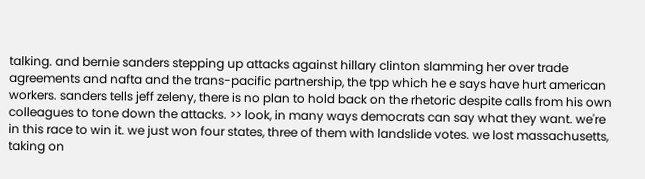talking. and bernie sanders stepping up attacks against hillary clinton slamming her over trade agreements and nafta and the trans-pacific partnership, the tpp which he e says have hurt american workers. sanders tells jeff zeleny, there is no plan to hold back on the rhetoric despite calls from his own colleagues to tone down the attacks. >> look, in many ways democrats can say what they want. we're in this race to win it. we just won four states, three of them with landslide votes. we lost massachusetts, taking on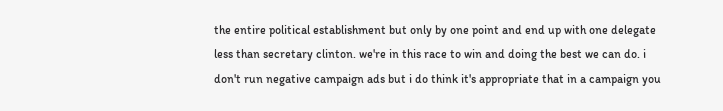the entire political establishment but only by one point and end up with one delegate less than secretary clinton. we're in this race to win and doing the best we can do. i don't run negative campaign ads but i do think it's appropriate that in a campaign you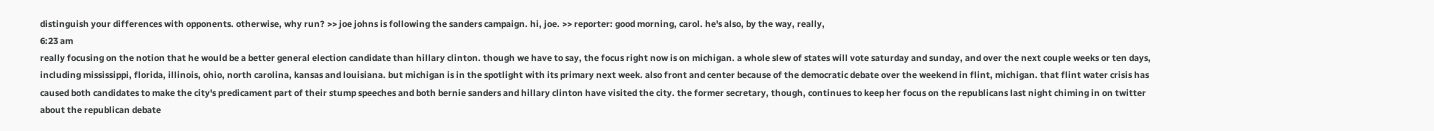distinguish your differences with opponents. otherwise, why run? >> joe johns is following the sanders campaign. hi, joe. >> reporter: good morning, carol. he's also, by the way, really,
6:23 am
really focusing on the notion that he would be a better general election candidate than hillary clinton. though we have to say, the focus right now is on michigan. a whole slew of states will vote saturday and sunday, and over the next couple weeks or ten days, including mississippi, florida, illinois, ohio, north carolina, kansas and louisiana. but michigan is in the spotlight with its primary next week. also front and center because of the democratic debate over the weekend in flint, michigan. that flint water crisis has caused both candidates to make the city's predicament part of their stump speeches and both bernie sanders and hillary clinton have visited the city. the former secretary, though, continues to keep her focus on the republicans last night chiming in on twitter about the republican debate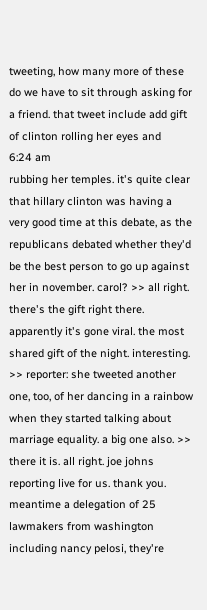tweeting, how many more of these do we have to sit through asking for a friend. that tweet include add gift of clinton rolling her eyes and
6:24 am
rubbing her temples. it's quite clear that hillary clinton was having a very good time at this debate, as the republicans debated whether they'd be the best person to go up against her in november. carol? >> all right. there's the gift right there. apparently it's gone viral. the most shared gift of the night. interesting. >> reporter: she tweeted another one, too, of her dancing in a rainbow when they started talking about marriage equality. a big one also. >> there it is. all right. joe johns reporting live for us. thank you. meantime a delegation of 25 lawmakers from washington including nancy pelosi, they're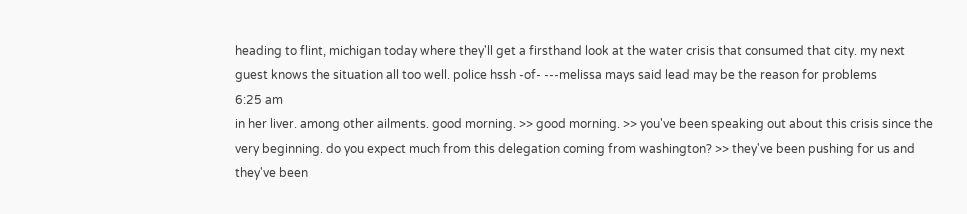heading to flint, michigan today where they'll get a firsthand look at the water crisis that consumed that city. my next guest knows the situation all too well. police hssh -of- ---melissa mays said lead may be the reason for problems
6:25 am
in her liver. among other ailments. good morning. >> good morning. >> you've been speaking out about this crisis since the very beginning. do you expect much from this delegation coming from washington? >> they've been pushing for us and they've been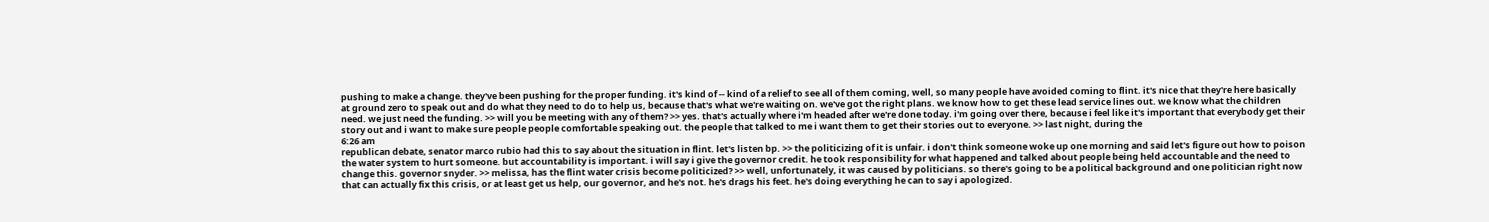pushing to make a change. they've been pushing for the proper funding. it's kind of -- kind of a relief to see all of them coming, well, so many people have avoided coming to flint. it's nice that they're here basically at ground zero to speak out and do what they need to do to help us, because that's what we're waiting on. we've got the right plans. we know how to get these lead service lines out. we know what the children need. we just need the funding. >> will you be meeting with any of them? >> yes. that's actually where i'm headed after we're done today. i'm going over there, because i feel like it's important that everybody get their story out and i want to make sure people people comfortable speaking out. the people that talked to me i want them to get their stories out to everyone. >> last night, during the
6:26 am
republican debate, senator marco rubio had this to say about the situation in flint. let's listen bp. >> the politicizing of it is unfair. i don't think someone woke up one morning and said let's figure out how to poison the water system to hurt someone. but accountability is important. i will say i give the governor credit. he took responsibility for what happened and talked about people being held accountable and the need to change this. governor snyder. >> melissa, has the flint water crisis become politicized? >> well, unfortunately, it was caused by politicians. so there's going to be a political background and one politician right now that can actually fix this crisis, or at least get us help, our governor, and he's not. he's drags his feet. he's doing everything he can to say i apologized.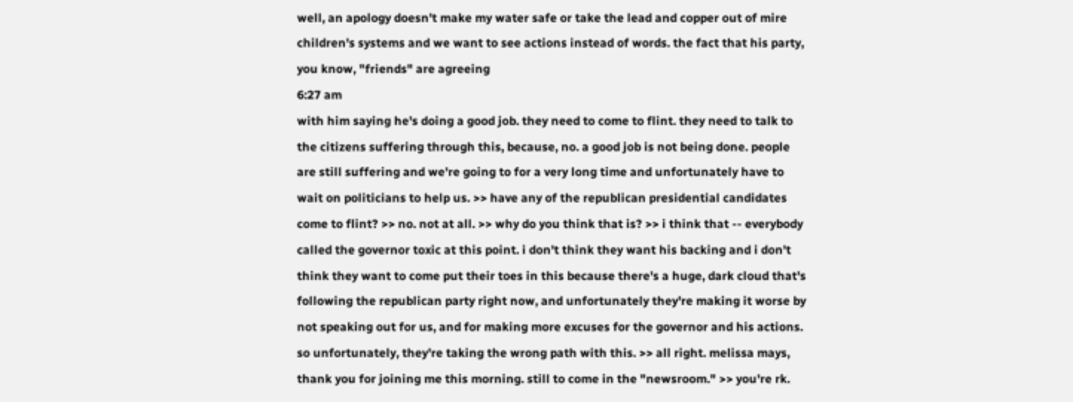well, an apology doesn't make my water safe or take the lead and copper out of mire children's systems and we want to see actions instead of words. the fact that his party, you know, "friends" are agreeing
6:27 am
with him saying he's doing a good job. they need to come to flint. they need to talk to the citizens suffering through this, because, no. a good job is not being done. people are still suffering and we're going to for a very long time and unfortunately have to wait on politicians to help us. >> have any of the republican presidential candidates come to flint? >> no. not at all. >> why do you think that is? >> i think that -- everybody called the governor toxic at this point. i don't think they want his backing and i don't think they want to come put their toes in this because there's a huge, dark cloud that's following the republican party right now, and unfortunately they're making it worse by not speaking out for us, and for making more excuses for the governor and his actions. so unfortunately, they're taking the wrong path with this. >> all right. melissa mays, thank you for joining me this morning. still to come in the "newsroom." >> you're rk.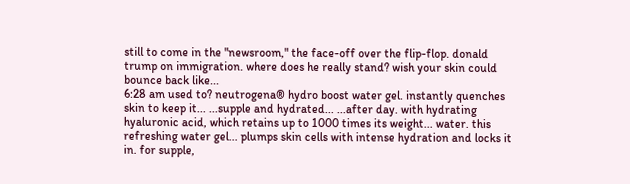still to come in the "newsroom," the face-off over the flip-flop. donald trump on immigration. where does he really stand? wish your skin could bounce back like...
6:28 am used to? neutrogena® hydro boost water gel. instantly quenches skin to keep it... ...supple and hydrated... ...after day. with hydrating hyaluronic acid, which retains up to 1000 times its weight... water. this refreshing water gel... plumps skin cells with intense hydration and locks it in. for supple,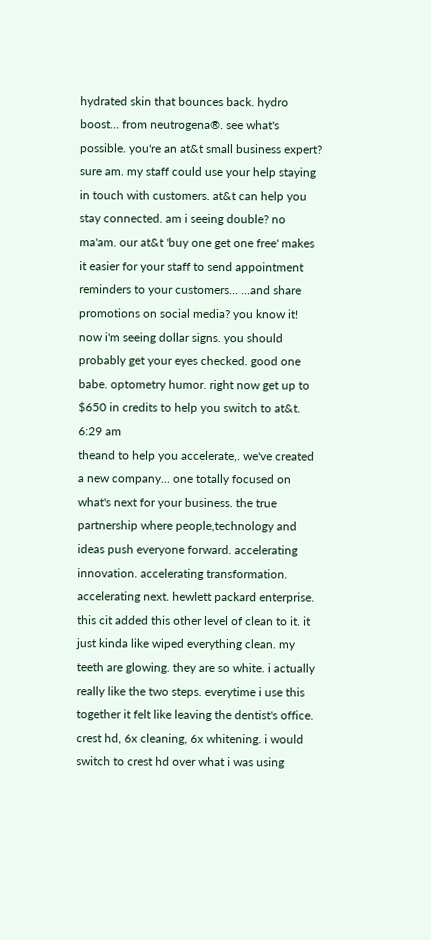hydrated skin that bounces back. hydro boost... from neutrogena®. see what's possible. you're an at&t small business expert? sure am. my staff could use your help staying in touch with customers. at&t can help you stay connected. am i seeing double? no ma'am. our at&t 'buy one get one free' makes it easier for your staff to send appointment reminders to your customers... ...and share promotions on social media? you know it! now i'm seeing dollar signs. you should probably get your eyes checked. good one babe. optometry humor. right now get up to $650 in credits to help you switch to at&t.
6:29 am
theand to help you accelerate,. we've created a new company... one totally focused on what's next for your business. the true partnership where people,technology and ideas push everyone forward. accelerating innovation. accelerating transformation. accelerating next. hewlett packard enterprise. this cit added this other level of clean to it. it just kinda like wiped everything clean. my teeth are glowing. they are so white. i actually really like the two steps. everytime i use this together it felt like leaving the dentist's office. crest hd, 6x cleaning, 6x whitening. i would switch to crest hd over what i was using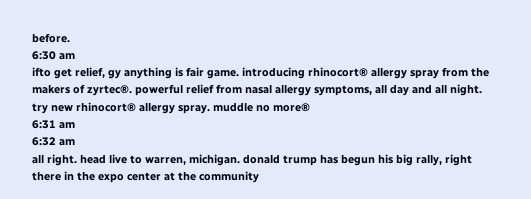before.
6:30 am
ifto get relief, gy anything is fair game. introducing rhinocort® allergy spray from the makers of zyrtec®. powerful relief from nasal allergy symptoms, all day and all night. try new rhinocort® allergy spray. muddle no more®
6:31 am
6:32 am
all right. head live to warren, michigan. donald trump has begun his big rally, right there in the expo center at the community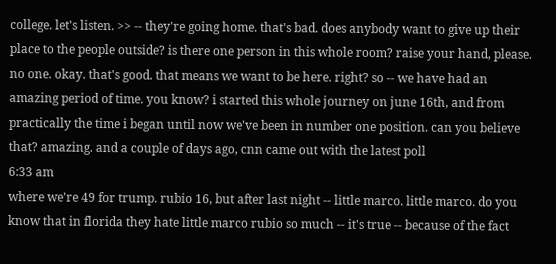college. let's listen. >> -- they're going home. that's bad. does anybody want to give up their place to the people outside? is there one person in this whole room? raise your hand, please. no one. okay. that's good. that means we want to be here. right? so -- we have had an amazing period of time. you know? i started this whole journey on june 16th, and from practically the time i began until now we've been in number one position. can you believe that? amazing. and a couple of days ago, cnn came out with the latest poll
6:33 am
where we're 49 for trump. rubio 16, but after last night -- little marco. little marco. do you know that in florida they hate little marco rubio so much -- it's true -- because of the fact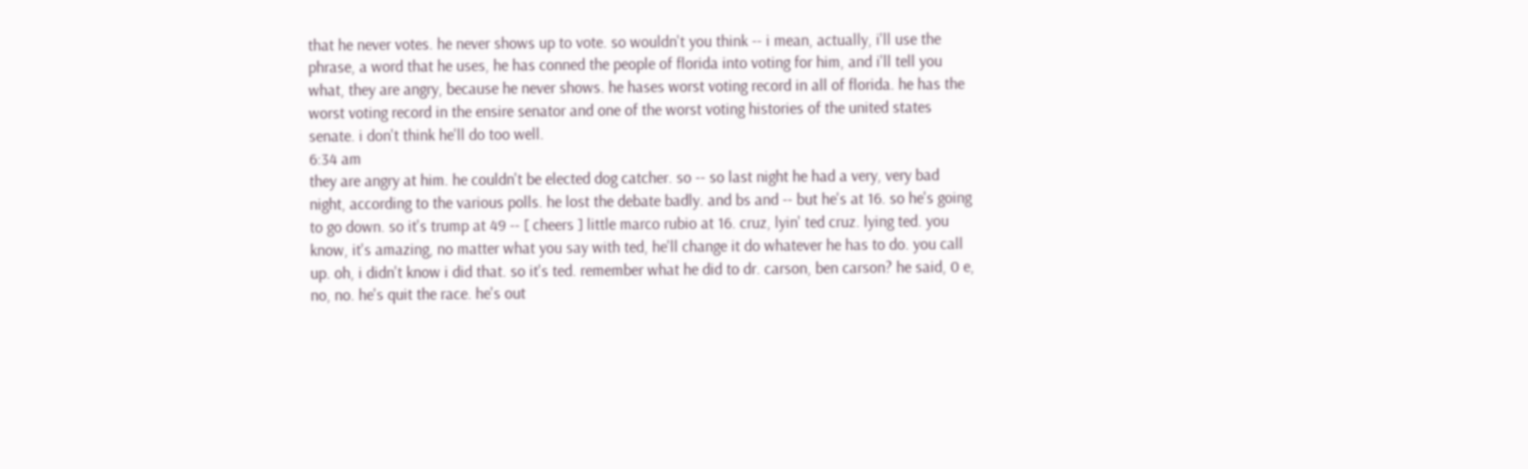that he never votes. he never shows up to vote. so wouldn't you think -- i mean, actually, i'll use the phrase, a word that he uses, he has conned the people of florida into voting for him, and i'll tell you what, they are angry, because he never shows. he hases worst voting record in all of florida. he has the worst voting record in the ensire senator and one of the worst voting histories of the united states senate. i don't think he'll do too well.
6:34 am
they are angry at him. he couldn't be elected dog catcher. so -- so last night he had a very, very bad night, according to the various polls. he lost the debate badly. and bs and -- but he's at 16. so he's going to go down. so it's trump at 49 -- [ cheers ] little marco rubio at 16. cruz, lyin' ted cruz. lying ted. you know, it's amazing, no matter what you say with ted, he'll change it do whatever he has to do. you call up. oh, i didn't know i did that. so it's ted. remember what he did to dr. carson, ben carson? he said, 0 e, no, no. he's quit the race. he's out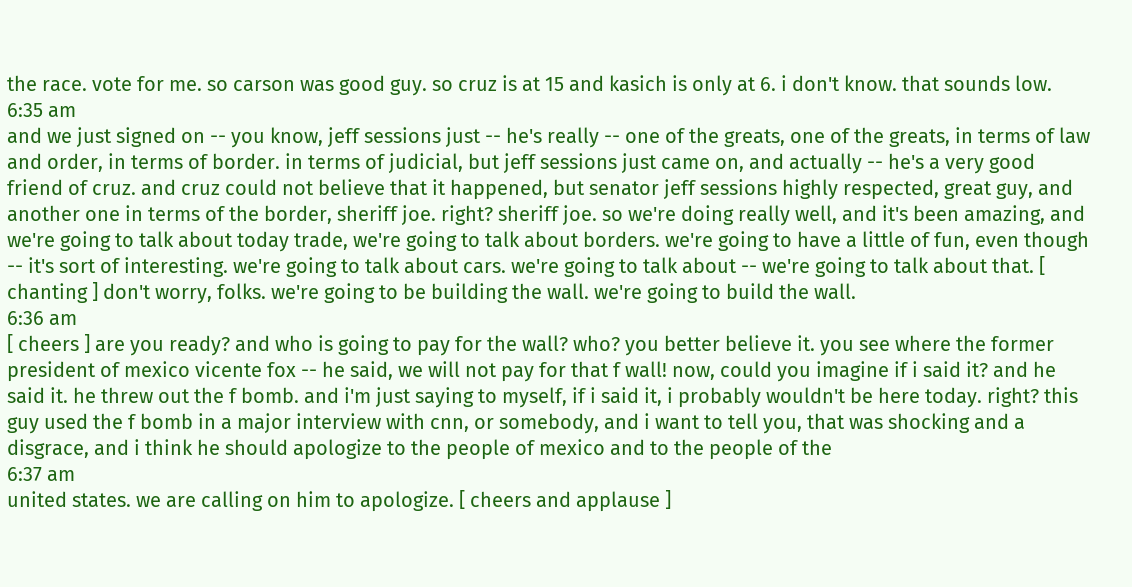the race. vote for me. so carson was good guy. so cruz is at 15 and kasich is only at 6. i don't know. that sounds low.
6:35 am
and we just signed on -- you know, jeff sessions just -- he's really -- one of the greats, one of the greats, in terms of law and order, in terms of border. in terms of judicial, but jeff sessions just came on, and actually -- he's a very good friend of cruz. and cruz could not believe that it happened, but senator jeff sessions highly respected, great guy, and another one in terms of the border, sheriff joe. right? sheriff joe. so we're doing really well, and it's been amazing, and we're going to talk about today trade, we're going to talk about borders. we're going to have a little of fun, even though -- it's sort of interesting. we're going to talk about cars. we're going to talk about -- we're going to talk about that. [ chanting ] don't worry, folks. we're going to be building the wall. we're going to build the wall.
6:36 am
[ cheers ] are you ready? and who is going to pay for the wall? who? you better believe it. you see where the former president of mexico vicente fox -- he said, we will not pay for that f wall! now, could you imagine if i said it? and he said it. he threw out the f bomb. and i'm just saying to myself, if i said it, i probably wouldn't be here today. right? this guy used the f bomb in a major interview with cnn, or somebody, and i want to tell you, that was shocking and a disgrace, and i think he should apologize to the people of mexico and to the people of the
6:37 am
united states. we are calling on him to apologize. [ cheers and applause ]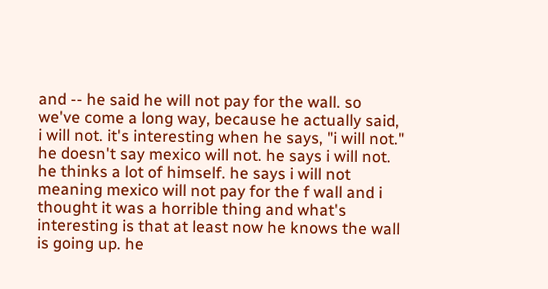and -- he said he will not pay for the wall. so we've come a long way, because he actually said, i will not. it's interesting when he says, "i will not." he doesn't say mexico will not. he says i will not. he thinks a lot of himself. he says i will not meaning mexico will not pay for the f wall and i thought it was a horrible thing and what's interesting is that at least now he knows the wall is going up. he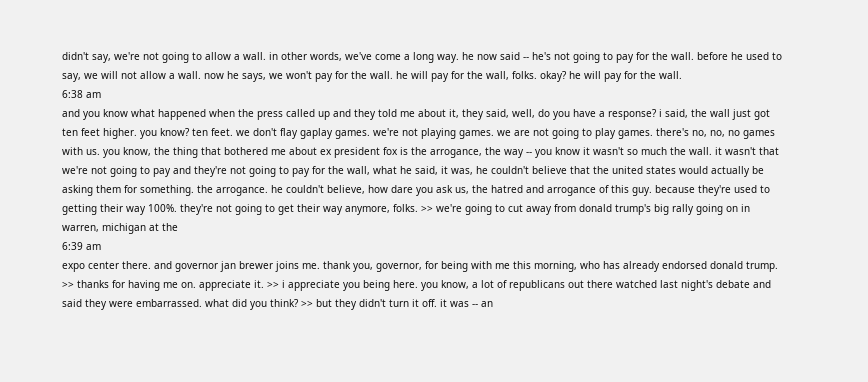didn't say, we're not going to allow a wall. in other words, we've come a long way. he now said -- he's not going to pay for the wall. before he used to say, we will not allow a wall. now he says, we won't pay for the wall. he will pay for the wall, folks. okay? he will pay for the wall.
6:38 am
and you know what happened when the press called up and they told me about it, they said, well, do you have a response? i said, the wall just got ten feet higher. you know? ten feet. we don't flay gaplay games. we're not playing games. we are not going to play games. there's no, no, no games with us. you know, the thing that bothered me about ex president fox is the arrogance, the way -- you know it wasn't so much the wall. it wasn't that we're not going to pay and they're not going to pay for the wall, what he said, it was, he couldn't believe that the united states would actually be asking them for something. the arrogance. he couldn't believe, how dare you ask us, the hatred and arrogance of this guy. because they're used to getting their way 100%. they're not going to get their way anymore, folks. >> we're going to cut away from donald trump's big rally going on in warren, michigan at the
6:39 am
expo center there. and governor jan brewer joins me. thank you, governor, for being with me this morning, who has already endorsed donald trump. >> thanks for having me on. appreciate it. >> i appreciate you being here. you know, a lot of republicans out there watched last night's debate and said they were embarrassed. what did you think? >> but they didn't turn it off. it was -- an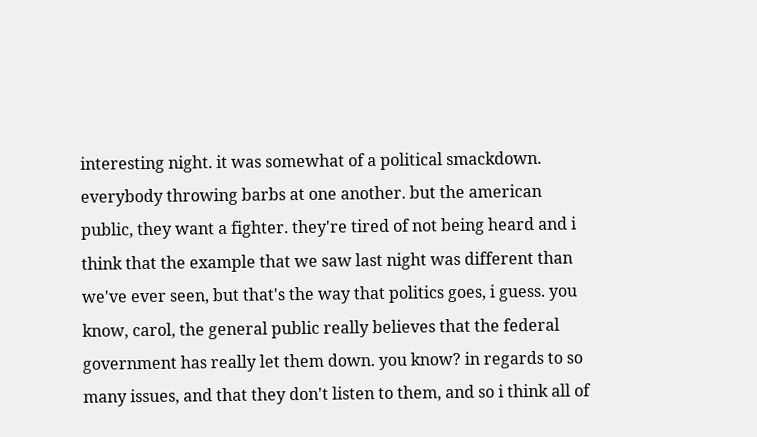interesting night. it was somewhat of a political smackdown. everybody throwing barbs at one another. but the american public, they want a fighter. they're tired of not being heard and i think that the example that we saw last night was different than we've ever seen, but that's the way that politics goes, i guess. you know, carol, the general public really believes that the federal government has really let them down. you know? in regards to so many issues, and that they don't listen to them, and so i think all of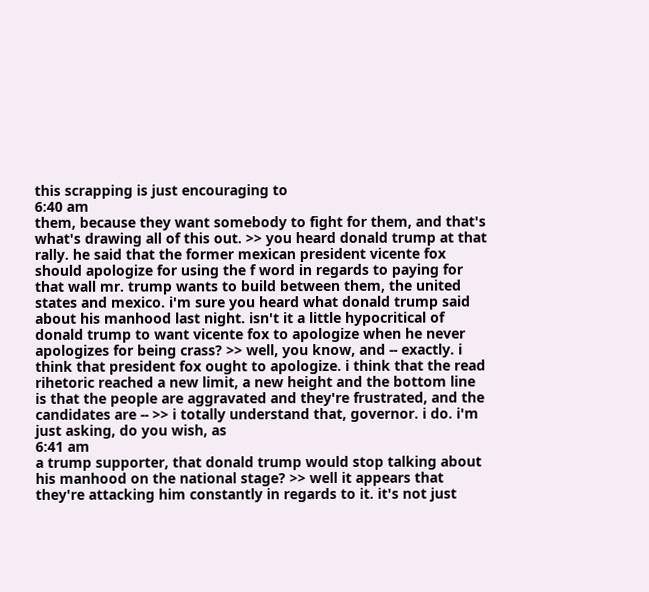this scrapping is just encouraging to
6:40 am
them, because they want somebody to fight for them, and that's what's drawing all of this out. >> you heard donald trump at that rally. he said that the former mexican president vicente fox should apologize for using the f word in regards to paying for that wall mr. trump wants to build between them, the united states and mexico. i'm sure you heard what donald trump said about his manhood last night. isn't it a little hypocritical of donald trump to want vicente fox to apologize when he never apologizes for being crass? >> well, you know, and -- exactly. i think that president fox ought to apologize. i think that the read rihetoric reached a new limit, a new height and the bottom line is that the people are aggravated and they're frustrated, and the candidates are -- >> i totally understand that, governor. i do. i'm just asking, do you wish, as
6:41 am
a trump supporter, that donald trump would stop talking about his manhood on the national stage? >> well it appears that they're attacking him constantly in regards to it. it's not just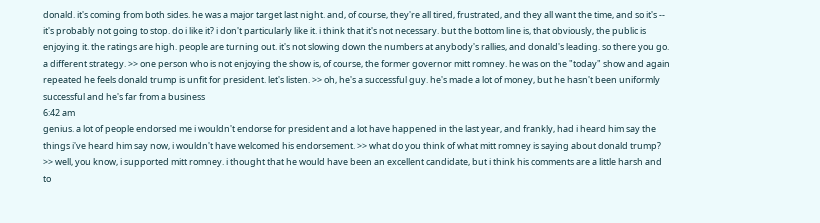donald. it's coming from both sides. he was a major target last night. and, of course, they're all tired, frustrated, and they all want the time, and so it's -- it's probably not going to stop. do i like it? i don't particularly like it. i think that it's not necessary. but the bottom line is, that obviously, the public is enjoying it. the ratings are high. people are turning out. it's not slowing down the numbers at anybody's rallies, and donald's leading. so there you go. a different strategy. >> one person who is not enjoying the show is, of course, the former governor mitt romney. he was on the "today" show and again repeated he feels donald trump is unfit for president. let's listen. >> oh, he's a successful guy. he's made a lot of money, but he hasn't been uniformly successful and he's far from a business
6:42 am
genius. a lot of people endorsed me i wouldn't endorse for president and a lot have happened in the last year, and frankly, had i heard him say the things i've heard him say now, i wouldn't have welcomed his endorsement. >> what do you think of what mitt romney is saying about donald trump? >> well, you know, i supported mitt romney. i thought that he would have been an excellent candidate, but i think his comments are a little harsh and to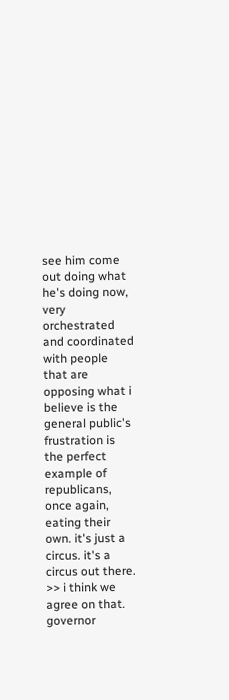see him come out doing what he's doing now, very orchestrated and coordinated with people that are opposing what i believe is the general public's frustration is the perfect example of republicans, once again, eating their own. it's just a circus. it's a circus out there. >> i think we agree on that. governor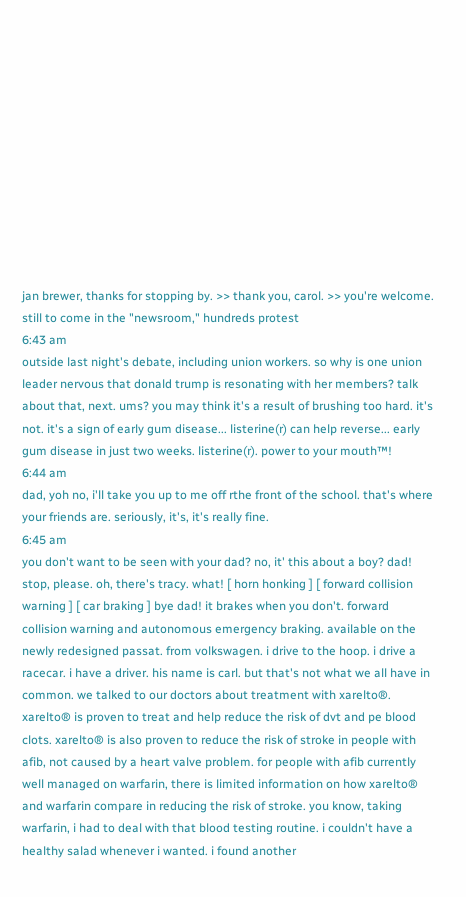jan brewer, thanks for stopping by. >> thank you, carol. >> you're welcome. still to come in the "newsroom," hundreds protest
6:43 am
outside last night's debate, including union workers. so why is one union leader nervous that donald trump is resonating with her members? talk about that, next. ums? you may think it's a result of brushing too hard. it's not. it's a sign of early gum disease... listerine(r) can help reverse... early gum disease in just two weeks. listerine(r). power to your mouth™!
6:44 am
dad, yoh no, i'll take you up to me off rthe front of the school. that's where your friends are. seriously, it's, it's really fine.
6:45 am
you don't want to be seen with your dad? no, it' this about a boy? dad! stop, please. oh, there's tracy. what! [ horn honking ] [ forward collision warning ] [ car braking ] bye dad! it brakes when you don't. forward collision warning and autonomous emergency braking. available on the newly redesigned passat. from volkswagen. i drive to the hoop. i drive a racecar. i have a driver. his name is carl. but that's not what we all have in common. we talked to our doctors about treatment with xarelto®. xarelto® is proven to treat and help reduce the risk of dvt and pe blood clots. xarelto® is also proven to reduce the risk of stroke in people with afib, not caused by a heart valve problem. for people with afib currently well managed on warfarin, there is limited information on how xarelto® and warfarin compare in reducing the risk of stroke. you know, taking warfarin, i had to deal with that blood testing routine. i couldn't have a healthy salad whenever i wanted. i found another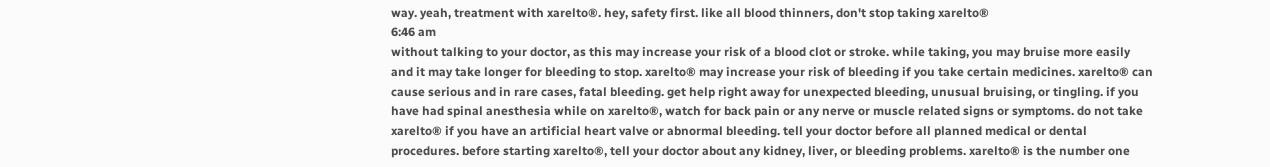way. yeah, treatment with xarelto®. hey, safety first. like all blood thinners, don't stop taking xarelto®
6:46 am
without talking to your doctor, as this may increase your risk of a blood clot or stroke. while taking, you may bruise more easily and it may take longer for bleeding to stop. xarelto® may increase your risk of bleeding if you take certain medicines. xarelto® can cause serious and in rare cases, fatal bleeding. get help right away for unexpected bleeding, unusual bruising, or tingling. if you have had spinal anesthesia while on xarelto®, watch for back pain or any nerve or muscle related signs or symptoms. do not take xarelto® if you have an artificial heart valve or abnormal bleeding. tell your doctor before all planned medical or dental procedures. before starting xarelto®, tell your doctor about any kidney, liver, or bleeding problems. xarelto® is the number one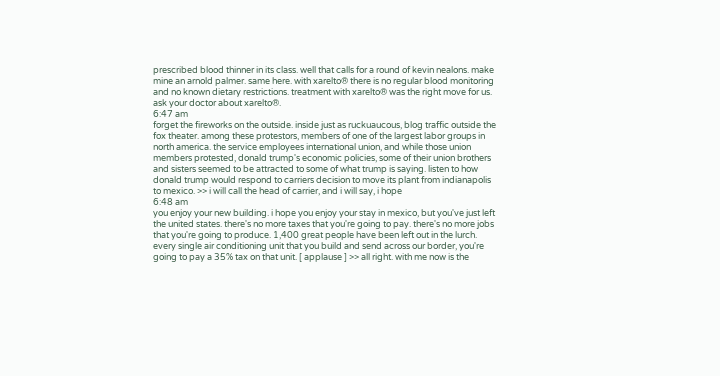prescribed blood thinner in its class. well that calls for a round of kevin nealons. make mine an arnold palmer. same here. with xarelto® there is no regular blood monitoring and no known dietary restrictions. treatment with xarelto® was the right move for us. ask your doctor about xarelto®.
6:47 am
forget the fireworks on the outside. inside just as ruckuaucous, blog traffic outside the fox theater. among these protestors, members of one of the largest labor groups in north america. the service employees international union, and while those union members protested, donald trump's economic policies, some of their union brothers and sisters seemed to be attracted to some of what trump is saying. listen to how donald trump would respond to carriers decision to move its plant from indianapolis to mexico. >> i will call the head of carrier, and i will say, i hope
6:48 am
you enjoy your new building. i hope you enjoy your stay in mexico, but you've just left the united states. there's no more taxes that you're going to pay. there's no more jobs that you're going to produce. 1,400 great people have been left out in the lurch. every single air conditioning unit that you build and send across our border, you're going to pay a 35% tax on that unit. [ applause ] >> all right. with me now is the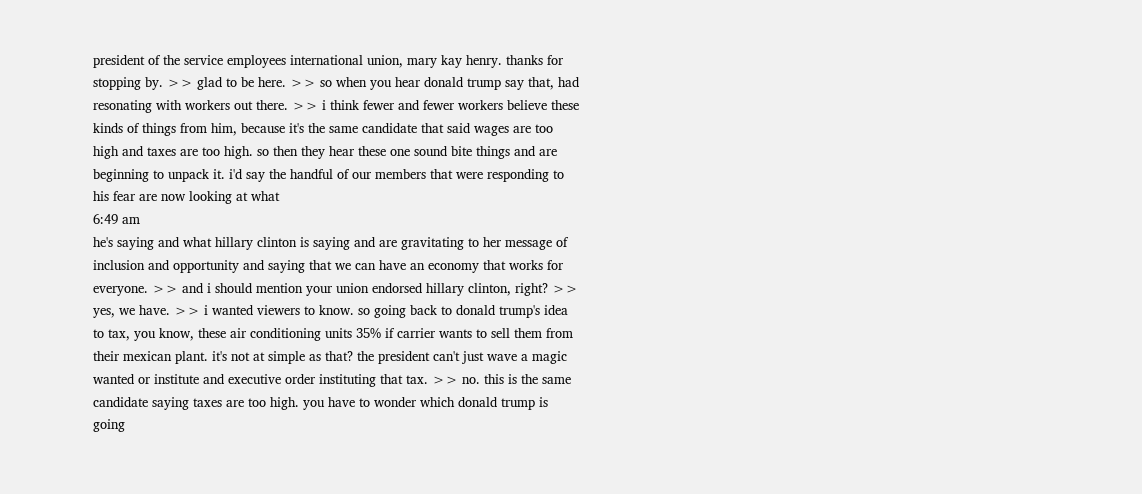president of the service employees international union, mary kay henry. thanks for stopping by. >> glad to be here. >> so when you hear donald trump say that, had resonating with workers out there. >> i think fewer and fewer workers believe these kinds of things from him, because it's the same candidate that said wages are too high and taxes are too high. so then they hear these one sound bite things and are beginning to unpack it. i'd say the handful of our members that were responding to his fear are now looking at what
6:49 am
he's saying and what hillary clinton is saying and are gravitating to her message of inclusion and opportunity and saying that we can have an economy that works for everyone. >> and i should mention your union endorsed hillary clinton, right? >> yes, we have. >> i wanted viewers to know. so going back to donald trump's idea to tax, you know, these air conditioning units 35% if carrier wants to sell them from their mexican plant. it's not at simple as that? the president can't just wave a magic wanted or institute and executive order instituting that tax. >> no. this is the same candidate saying taxes are too high. you have to wonder which donald trump is going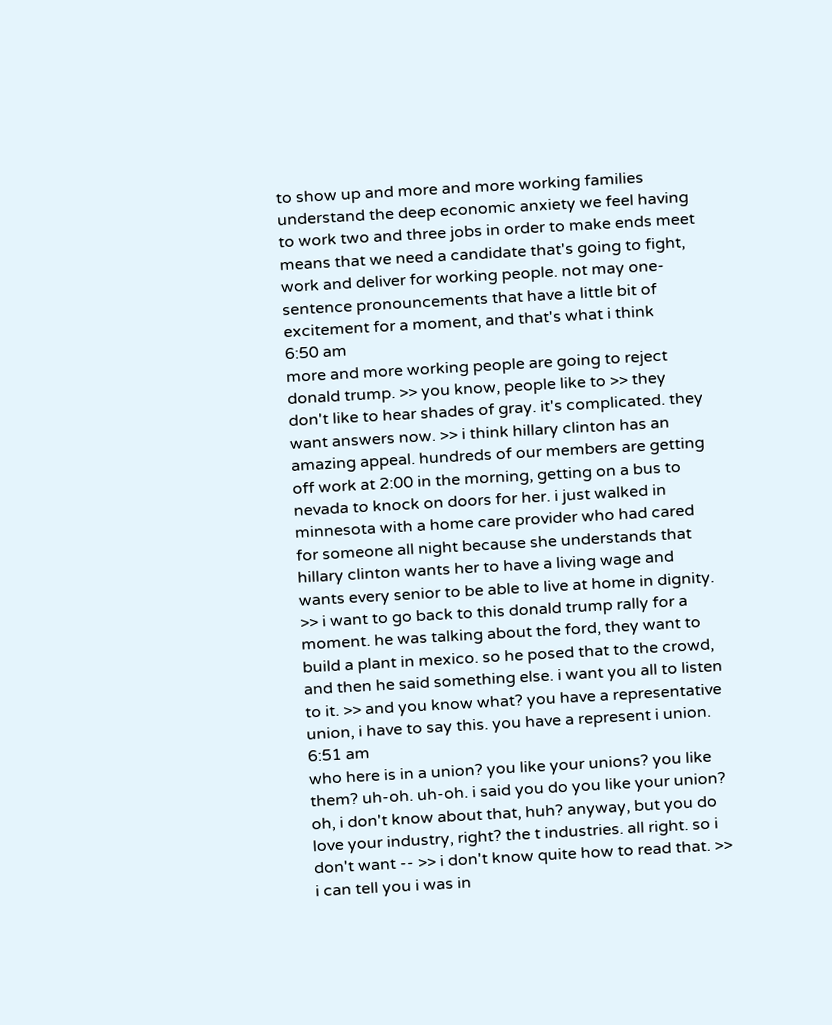to show up and more and more working families understand the deep economic anxiety we feel having to work two and three jobs in order to make ends meet means that we need a candidate that's going to fight, work and deliver for working people. not may one-sentence pronouncements that have a little bit of excitement for a moment, and that's what i think
6:50 am
more and more working people are going to reject donald trump. >> you know, people like to >> they don't like to hear shades of gray. it's complicated. they want answers now. >> i think hillary clinton has an amazing appeal. hundreds of our members are getting off work at 2:00 in the morning, getting on a bus to nevada to knock on doors for her. i just walked in minnesota with a home care provider who had cared for someone all night because she understands that hillary clinton wants her to have a living wage and wants every senior to be able to live at home in dignity. >> i want to go back to this donald trump rally for a moment. he was talking about the ford, they want to build a plant in mexico. so he posed that to the crowd, and then he said something else. i want you all to listen to it. >> and you know what? you have a representative union, i have to say this. you have a represent i union.
6:51 am
who here is in a union? you like your unions? you like them? uh-oh. uh-oh. i said you do you like your union? oh, i don't know about that, huh? anyway, but you do love your industry, right? the t industries. all right. so i don't want -- >> i don't know quite how to read that. >> i can tell you i was in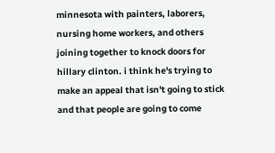minnesota with painters, laborers, nursing home workers, and others joining together to knock doors for hillary clinton. i think he's trying to make an appeal that isn't going to stick and that people are going to come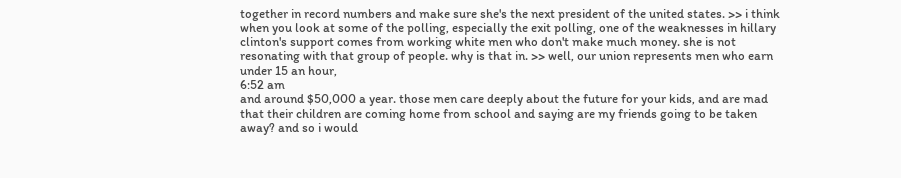together in record numbers and make sure she's the next president of the united states. >> i think when you look at some of the polling, especially the exit polling, one of the weaknesses in hillary clinton's support comes from working white men who don't make much money. she is not resonating with that group of people. why is that in. >> well, our union represents men who earn under 15 an hour,
6:52 am
and around $50,000 a year. those men care deeply about the future for your kids, and are mad that their children are coming home from school and saying are my friends going to be taken away? and so i would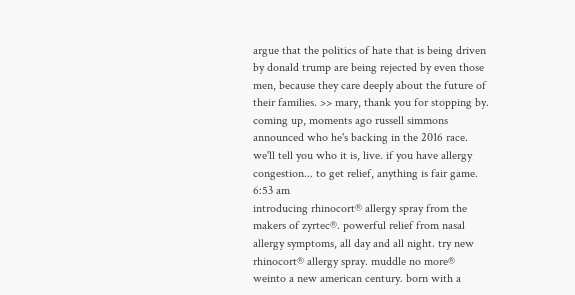argue that the politics of hate that is being driven by donald trump are being rejected by even those men, because they care deeply about the future of their families. >> mary, thank you for stopping by. coming up, moments ago russell simmons announced who he's backing in the 2016 race. we'll tell you who it is, live. if you have allergy congestion... to get relief, anything is fair game.
6:53 am
introducing rhinocort® allergy spray from the makers of zyrtec®. powerful relief from nasal allergy symptoms, all day and all night. try new rhinocort® allergy spray. muddle no more® weinto a new american century. born with a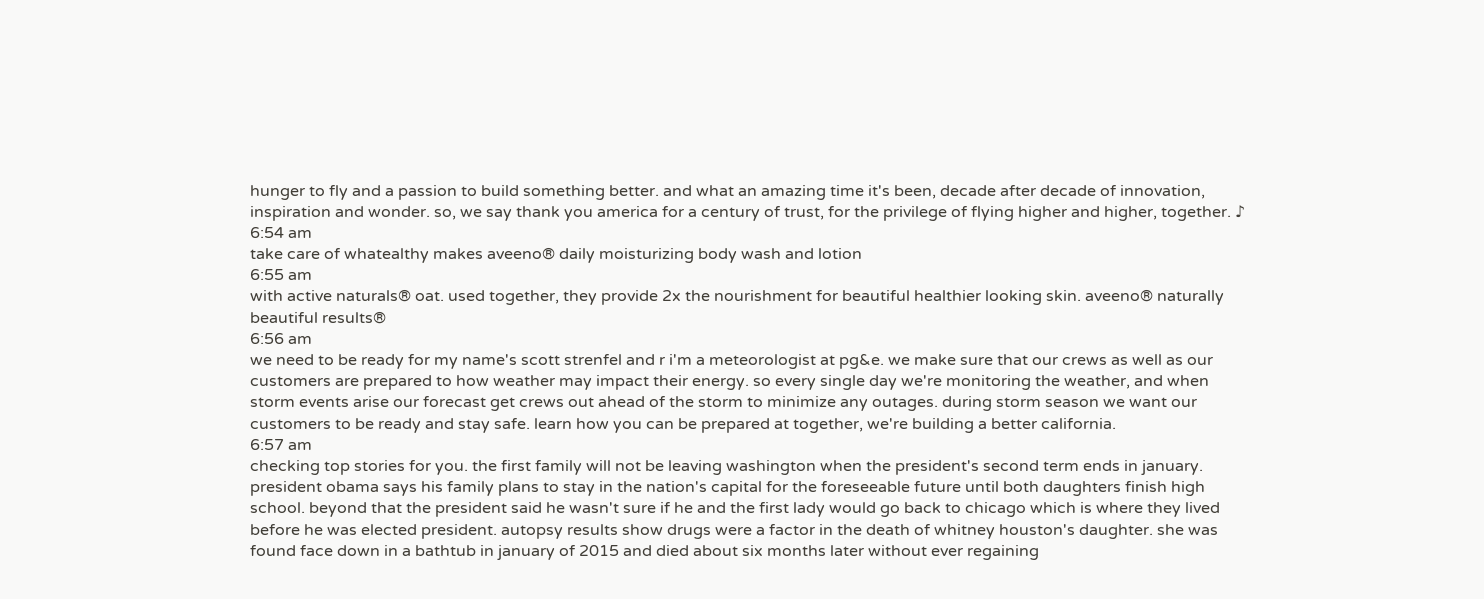hunger to fly and a passion to build something better. and what an amazing time it's been, decade after decade of innovation, inspiration and wonder. so, we say thank you america for a century of trust, for the privilege of flying higher and higher, together. ♪
6:54 am
take care of whatealthy makes aveeno® daily moisturizing body wash and lotion
6:55 am
with active naturals® oat. used together, they provide 2x the nourishment for beautiful healthier looking skin. aveeno® naturally beautiful results®
6:56 am
we need to be ready for my name's scott strenfel and r i'm a meteorologist at pg&e. we make sure that our crews as well as our customers are prepared to how weather may impact their energy. so every single day we're monitoring the weather, and when storm events arise our forecast get crews out ahead of the storm to minimize any outages. during storm season we want our customers to be ready and stay safe. learn how you can be prepared at together, we're building a better california.
6:57 am
checking top stories for you. the first family will not be leaving washington when the president's second term ends in january. president obama says his family plans to stay in the nation's capital for the foreseeable future until both daughters finish high school. beyond that the president said he wasn't sure if he and the first lady would go back to chicago which is where they lived before he was elected president. autopsy results show drugs were a factor in the death of whitney houston's daughter. she was found face down in a bathtub in january of 2015 and died about six months later without ever regaining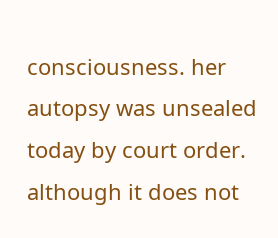consciousness. her autopsy was unsealed today by court order. although it does not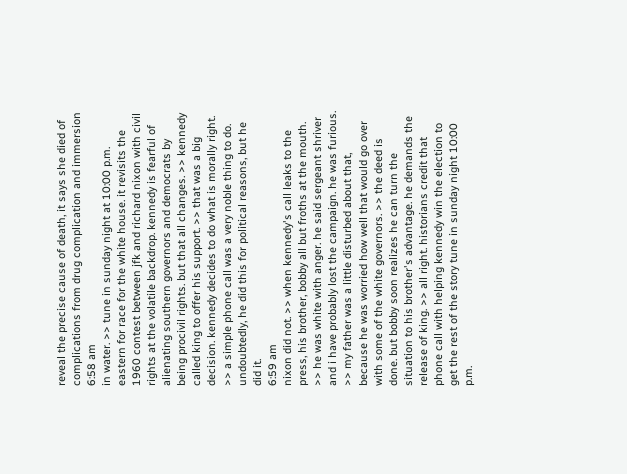reveal the precise cause of death, it says she died of complications from drug complication and immersion
6:58 am
in water. >> tune in sunday night at 10:00 p.m. eastern for race for the white house. it revisits the 1960 contest between jfk and richard nixon with civil rights at the volatile backdrop. kennedy is fearful of alienating southern governors and democrats by being procivil rights. but that all changes. >> kennedy called king to offer his support. >> that was a big decision. kennedy decides to do what is morally right. >> a simple phone call was a very noble thing to do. undoubtedly, he did this for political reasons, but he did it.
6:59 am
nixon did not. >> when kennedy's call leaks to the press, his brother, bobby all but froths at the mouth. >> he was white with anger. he said sergeant shriver and i have probably lost the campaign. he was furious. >> my father was a little disturbed about that, because he was worried how well that would go over with some of the white governors. >> the deed is done. but bobby soon realizes he can turn the situation to his brother's advantage. he demands the release of king. >> all right. historians credit that phone call with helping kennedy win the election to get the rest of the story tune in sunday night 10:00 p.m.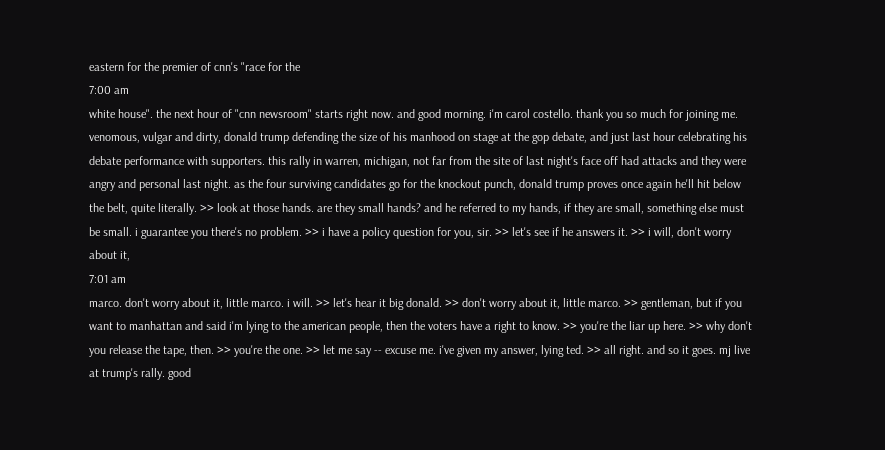eastern for the premier of cnn's "race for the
7:00 am
white house". the next hour of "cnn newsroom" starts right now. and good morning. i'm carol costello. thank you so much for joining me. venomous, vulgar and dirty, donald trump defending the size of his manhood on stage at the gop debate, and just last hour celebrating his debate performance with supporters. this rally in warren, michigan, not far from the site of last night's face off had attacks and they were angry and personal last night. as the four surviving candidates go for the knockout punch, donald trump proves once again he'll hit below the belt, quite literally. >> look at those hands. are they small hands? and he referred to my hands, if they are small, something else must be small. i guarantee you there's no problem. >> i have a policy question for you, sir. >> let's see if he answers it. >> i will, don't worry about it,
7:01 am
marco. don't worry about it, little marco. i will. >> let's hear it big donald. >> don't worry about it, little marco. >> gentleman, but if you want to manhattan and said i'm lying to the american people, then the voters have a right to know. >> you're the liar up here. >> why don't you release the tape, then. >> you're the one. >> let me say -- excuse me. i've given my answer, lying ted. >> all right. and so it goes. mj live at trump's rally. good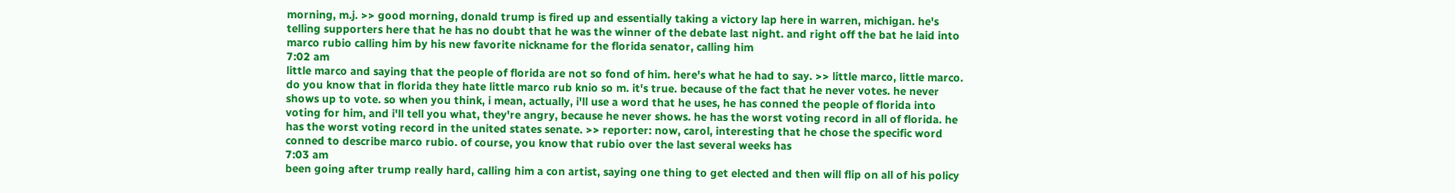morning, m.j. >> good morning, donald trump is fired up and essentially taking a victory lap here in warren, michigan. he's telling supporters here that he has no doubt that he was the winner of the debate last night. and right off the bat he laid into marco rubio calling him by his new favorite nickname for the florida senator, calling him
7:02 am
little marco and saying that the people of florida are not so fond of him. here's what he had to say. >> little marco, little marco. do you know that in florida they hate little marco rub knio so m. it's true. because of the fact that he never votes. he never shows up to vote. so when you think, i mean, actually, i'll use a word that he uses, he has conned the people of florida into voting for him, and i'll tell you what, they're angry, because he never shows. he has the worst voting record in all of florida. he has the worst voting record in the united states senate. >> reporter: now, carol, interesting that he chose the specific word conned to describe marco rubio. of course, you know that rubio over the last several weeks has
7:03 am
been going after trump really hard, calling him a con artist, saying one thing to get elected and then will flip on all of his policy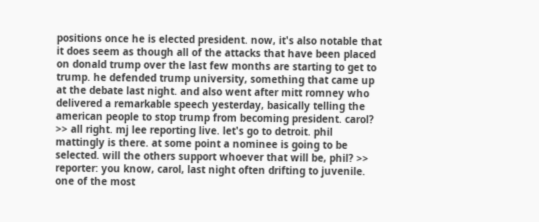positions once he is elected president. now, it's also notable that it does seem as though all of the attacks that have been placed on donald trump over the last few months are starting to get to trump. he defended trump university, something that came up at the debate last night. and also went after mitt romney who delivered a remarkable speech yesterday, basically telling the american people to stop trump from becoming president. carol? >> all right. mj lee reporting live. let's go to detroit. phil mattingly is there. at some point a nominee is going to be selected. will the others support whoever that will be, phil? >> reporter: you know, carol, last night often drifting to juvenile. one of the most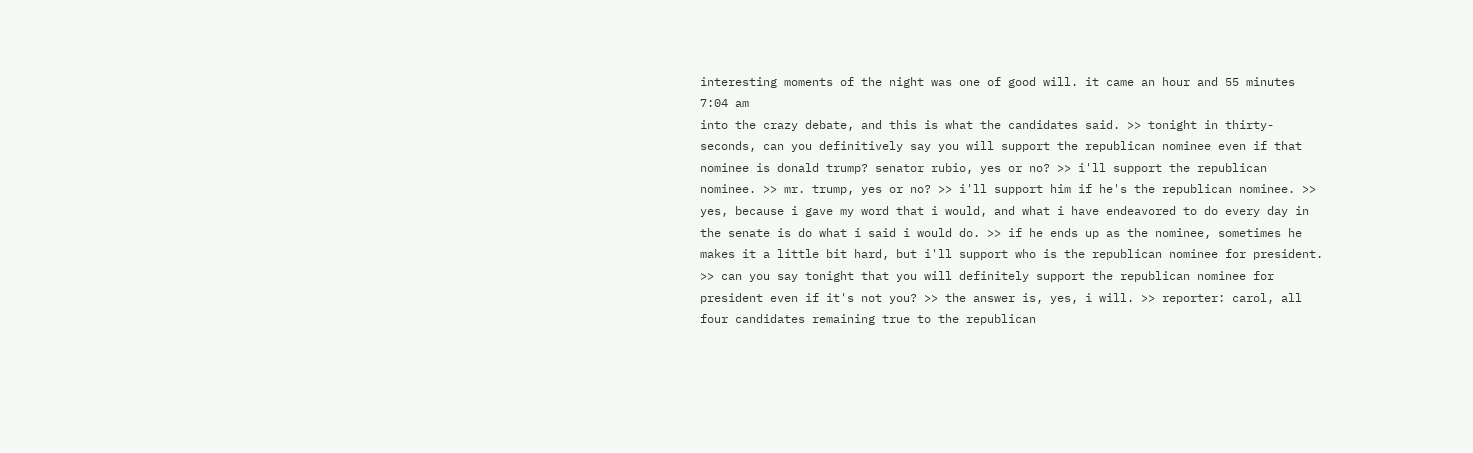interesting moments of the night was one of good will. it came an hour and 55 minutes
7:04 am
into the crazy debate, and this is what the candidates said. >> tonight in thirty-seconds, can you definitively say you will support the republican nominee even if that nominee is donald trump? senator rubio, yes or no? >> i'll support the republican nominee. >> mr. trump, yes or no? >> i'll support him if he's the republican nominee. >> yes, because i gave my word that i would, and what i have endeavored to do every day in the senate is do what i said i would do. >> if he ends up as the nominee, sometimes he makes it a little bit hard, but i'll support who is the republican nominee for president. >> can you say tonight that you will definitely support the republican nominee for president even if it's not you? >> the answer is, yes, i will. >> reporter: carol, all four candidates remaining true to the republican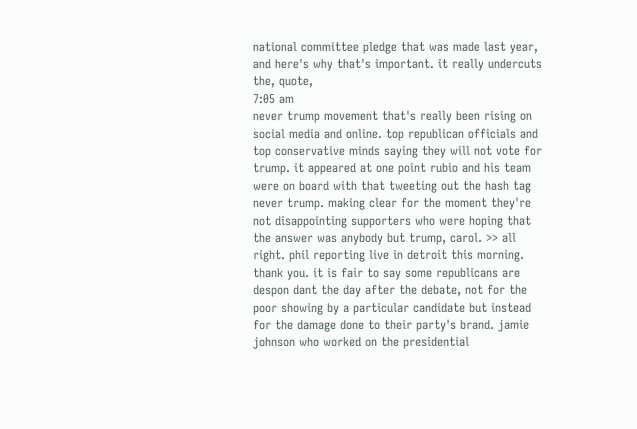national committee pledge that was made last year, and here's why that's important. it really undercuts the, quote,
7:05 am
never trump movement that's really been rising on social media and online. top republican officials and top conservative minds saying they will not vote for trump. it appeared at one point rubio and his team were on board with that tweeting out the hash tag never trump. making clear for the moment they're not disappointing supporters who were hoping that the answer was anybody but trump, carol. >> all right. phil reporting live in detroit this morning. thank you. it is fair to say some republicans are despon dant the day after the debate, not for the poor showing by a particular candidate but instead for the damage done to their party's brand. jamie johnson who worked on the presidential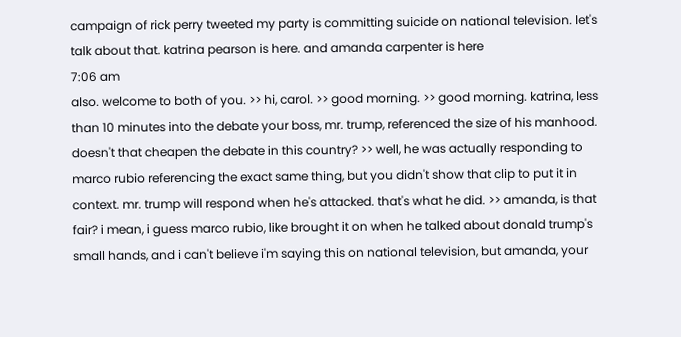campaign of rick perry tweeted my party is committing suicide on national television. let's talk about that. katrina pearson is here. and amanda carpenter is here
7:06 am
also. welcome to both of you. >> hi, carol. >> good morning. >> good morning. katrina, less than 10 minutes into the debate your boss, mr. trump, referenced the size of his manhood. doesn't that cheapen the debate in this country? >> well, he was actually responding to marco rubio referencing the exact same thing, but you didn't show that clip to put it in context. mr. trump will respond when he's attacked. that's what he did. >> amanda, is that fair? i mean, i guess marco rubio, like brought it on when he talked about donald trump's small hands, and i can't believe i'm saying this on national television, but amanda, your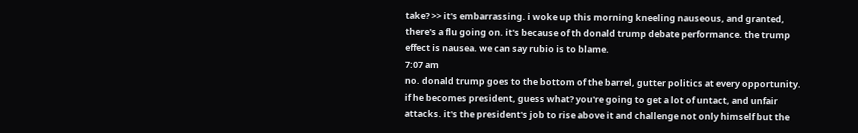take? >> it's embarrassing. i woke up this morning kneeling nauseous, and granted, there's a flu going on. it's because of th donald trump debate performance. the trump effect is nausea. we can say rubio is to blame.
7:07 am
no. donald trump goes to the bottom of the barrel, gutter politics at every opportunity. if he becomes president, guess what? you're going to get a lot of untact, and unfair attacks. it's the president's job to rise above it and challenge not only himself but the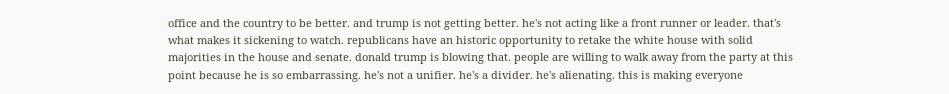office and the country to be better. and trump is not getting better. he's not acting like a front runner or leader. that's what makes it sickening to watch. republicans have an historic opportunity to retake the white house with solid majorities in the house and senate. donald trump is blowing that. people are willing to walk away from the party at this point because he is so embarrassing. he's not a unifier. he's a divider. he's alienating. this is making everyone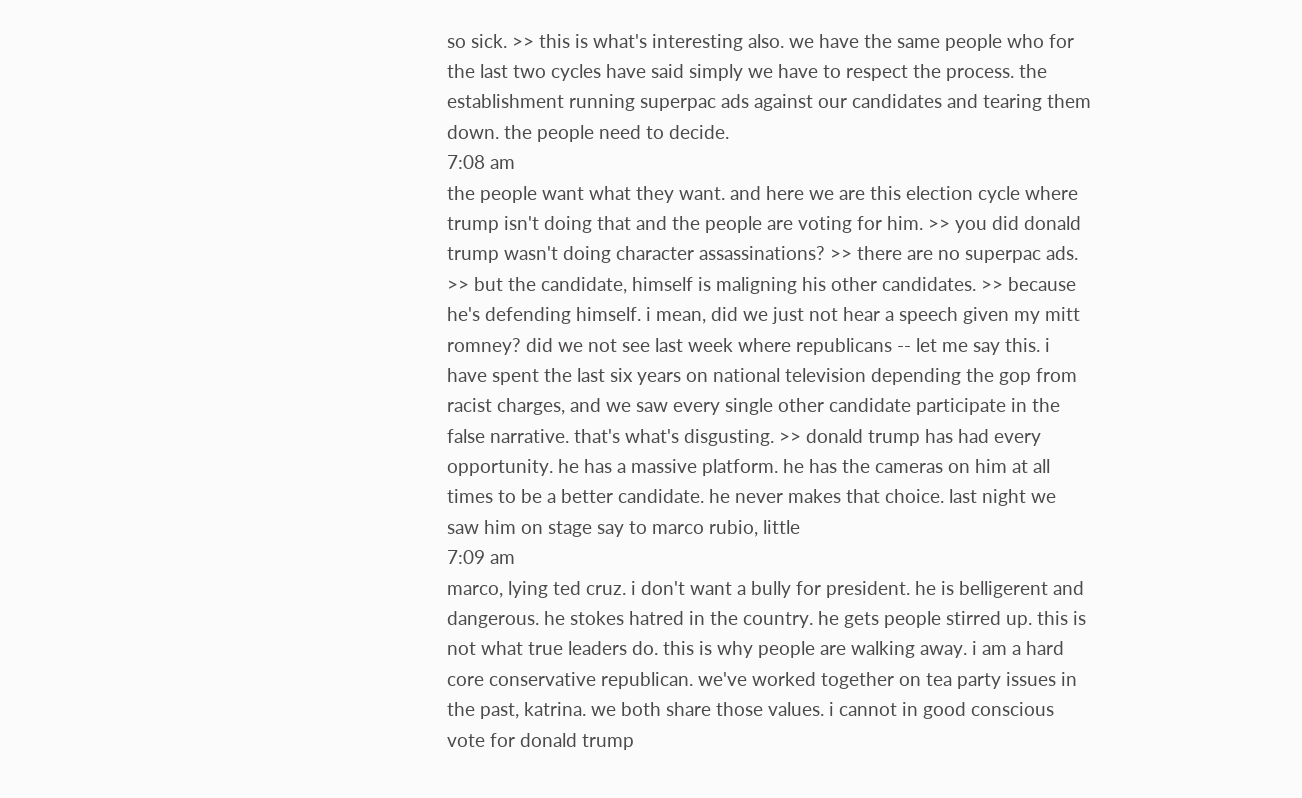so sick. >> this is what's interesting also. we have the same people who for the last two cycles have said simply we have to respect the process. the establishment running superpac ads against our candidates and tearing them down. the people need to decide.
7:08 am
the people want what they want. and here we are this election cycle where trump isn't doing that and the people are voting for him. >> you did donald trump wasn't doing character assassinations? >> there are no superpac ads. >> but the candidate, himself is maligning his other candidates. >> because he's defending himself. i mean, did we just not hear a speech given my mitt romney? did we not see last week where republicans -- let me say this. i have spent the last six years on national television depending the gop from racist charges, and we saw every single other candidate participate in the false narrative. that's what's disgusting. >> donald trump has had every opportunity. he has a massive platform. he has the cameras on him at all times to be a better candidate. he never makes that choice. last night we saw him on stage say to marco rubio, little
7:09 am
marco, lying ted cruz. i don't want a bully for president. he is belligerent and dangerous. he stokes hatred in the country. he gets people stirred up. this is not what true leaders do. this is why people are walking away. i am a hard core conservative republican. we've worked together on tea party issues in the past, katrina. we both share those values. i cannot in good conscious vote for donald trump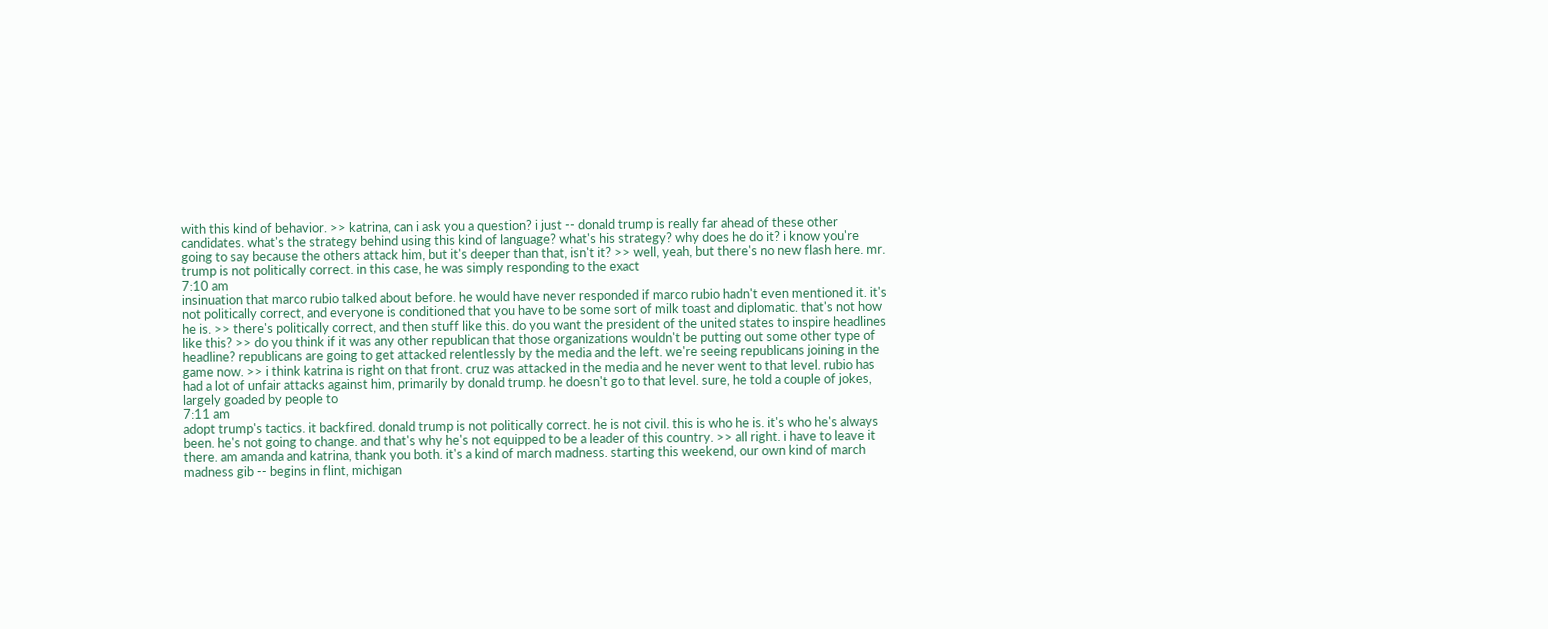with this kind of behavior. >> katrina, can i ask you a question? i just -- donald trump is really far ahead of these other candidates. what's the strategy behind using this kind of language? what's his strategy? why does he do it? i know you're going to say because the others attack him, but it's deeper than that, isn't it? >> well, yeah, but there's no new flash here. mr. trump is not politically correct. in this case, he was simply responding to the exact
7:10 am
insinuation that marco rubio talked about before. he would have never responded if marco rubio hadn't even mentioned it. it's not politically correct, and everyone is conditioned that you have to be some sort of milk toast and diplomatic. that's not how he is. >> there's politically correct, and then stuff like this. do you want the president of the united states to inspire headlines like this? >> do you think if it was any other republican that those organizations wouldn't be putting out some other type of headline? republicans are going to get attacked relentlessly by the media and the left. we're seeing republicans joining in the game now. >> i think katrina is right on that front. cruz was attacked in the media and he never went to that level. rubio has had a lot of unfair attacks against him, primarily by donald trump. he doesn't go to that level. sure, he told a couple of jokes, largely goaded by people to
7:11 am
adopt trump's tactics. it backfired. donald trump is not politically correct. he is not civil. this is who he is. it's who he's always been. he's not going to change. and that's why he's not equipped to be a leader of this country. >> all right. i have to leave it there. am amanda and katrina, thank you both. it's a kind of march madness. starting this weekend, our own kind of march madness gib -- begins in flint, michigan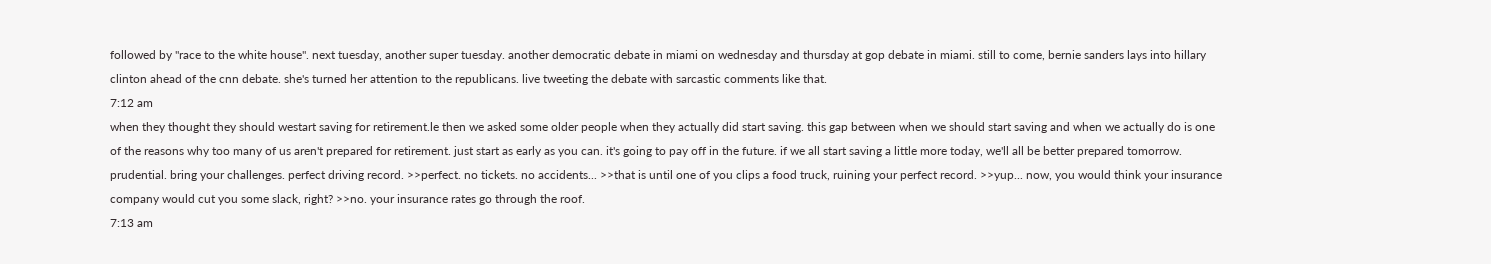followed by "race to the white house". next tuesday, another super tuesday. another democratic debate in miami on wednesday and thursday at gop debate in miami. still to come, bernie sanders lays into hillary clinton ahead of the cnn debate. she's turned her attention to the republicans. live tweeting the debate with sarcastic comments like that.
7:12 am
when they thought they should westart saving for retirement.le then we asked some older people when they actually did start saving. this gap between when we should start saving and when we actually do is one of the reasons why too many of us aren't prepared for retirement. just start as early as you can. it's going to pay off in the future. if we all start saving a little more today, we'll all be better prepared tomorrow. prudential. bring your challenges. perfect driving record. >>perfect. no tickets. no accidents... >>that is until one of you clips a food truck, ruining your perfect record. >>yup... now, you would think your insurance company would cut you some slack, right? >>no. your insurance rates go through the roof.
7:13 am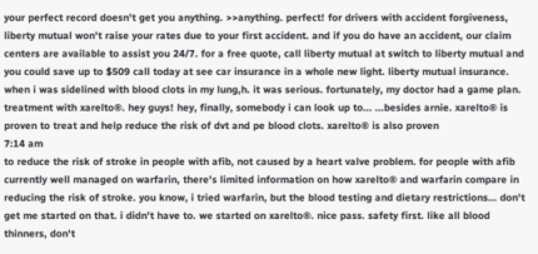your perfect record doesn't get you anything. >>anything. perfect! for drivers with accident forgiveness, liberty mutual won't raise your rates due to your first accident. and if you do have an accident, our claim centers are available to assist you 24/7. for a free quote, call liberty mutual at switch to liberty mutual and you could save up to $509 call today at see car insurance in a whole new light. liberty mutual insurance. when i was sidelined with blood clots in my lung,h. it was serious. fortunately, my doctor had a game plan. treatment with xarelto®. hey guys! hey, finally, somebody i can look up to... ...besides arnie. xarelto® is proven to treat and help reduce the risk of dvt and pe blood clots. xarelto® is also proven
7:14 am
to reduce the risk of stroke in people with afib, not caused by a heart valve problem. for people with afib currently well managed on warfarin, there's limited information on how xarelto® and warfarin compare in reducing the risk of stroke. you know, i tried warfarin, but the blood testing and dietary restrictions... don't get me started on that. i didn't have to. we started on xarelto®. nice pass. safety first. like all blood thinners, don't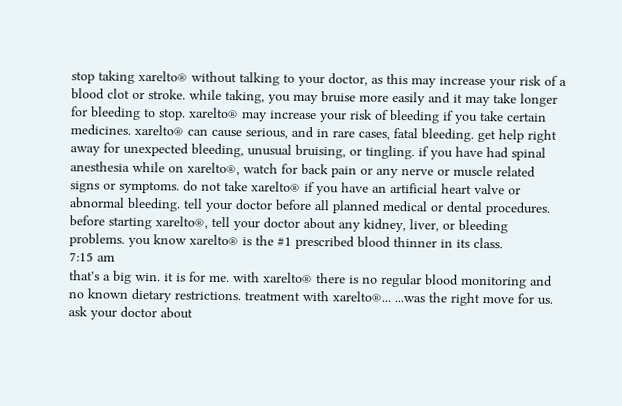stop taking xarelto® without talking to your doctor, as this may increase your risk of a blood clot or stroke. while taking, you may bruise more easily and it may take longer for bleeding to stop. xarelto® may increase your risk of bleeding if you take certain medicines. xarelto® can cause serious, and in rare cases, fatal bleeding. get help right away for unexpected bleeding, unusual bruising, or tingling. if you have had spinal anesthesia while on xarelto®, watch for back pain or any nerve or muscle related signs or symptoms. do not take xarelto® if you have an artificial heart valve or abnormal bleeding. tell your doctor before all planned medical or dental procedures. before starting xarelto®, tell your doctor about any kidney, liver, or bleeding problems. you know xarelto® is the #1 prescribed blood thinner in its class.
7:15 am
that's a big win. it is for me. with xarelto® there is no regular blood monitoring and no known dietary restrictions. treatment with xarelto®... ...was the right move for us. ask your doctor about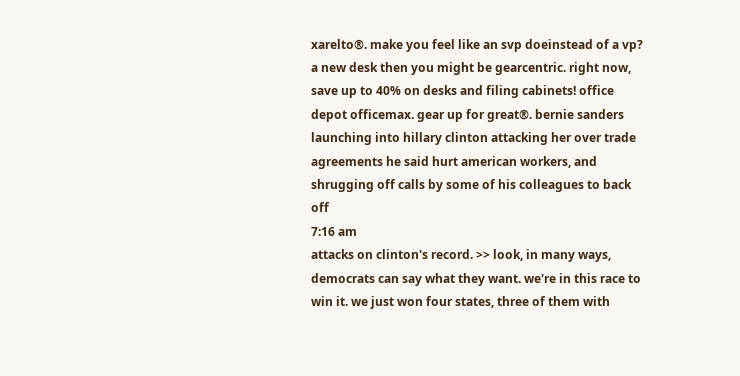xarelto®. make you feel like an svp doeinstead of a vp? a new desk then you might be gearcentric. right now, save up to 40% on desks and filing cabinets! office depot officemax. gear up for great®. bernie sanders launching into hillary clinton attacking her over trade agreements he said hurt american workers, and shrugging off calls by some of his colleagues to back off
7:16 am
attacks on clinton's record. >> look, in many ways, democrats can say what they want. we're in this race to win it. we just won four states, three of them with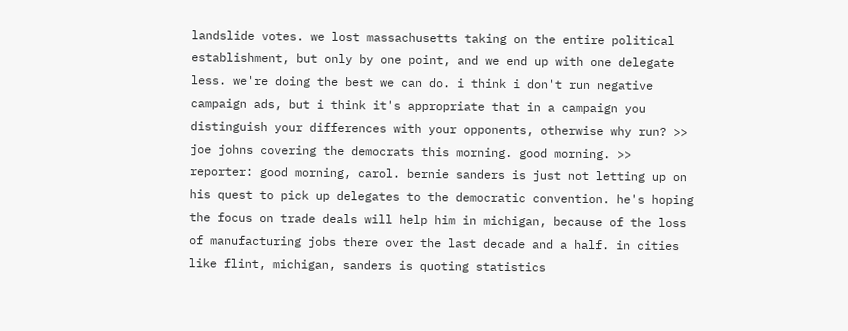landslide votes. we lost massachusetts taking on the entire political establishment, but only by one point, and we end up with one delegate less. we're doing the best we can do. i think i don't run negative campaign ads, but i think it's appropriate that in a campaign you distinguish your differences with your opponents, otherwise why run? >> joe johns covering the democrats this morning. good morning. >> reporter: good morning, carol. bernie sanders is just not letting up on his quest to pick up delegates to the democratic convention. he's hoping the focus on trade deals will help him in michigan, because of the loss of manufacturing jobs there over the last decade and a half. in cities like flint, michigan, sanders is quoting statistics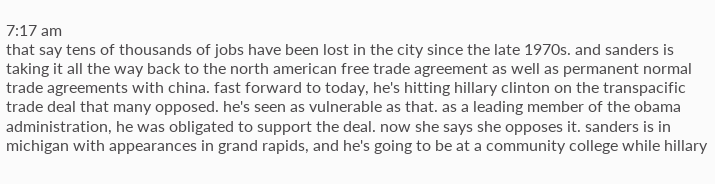7:17 am
that say tens of thousands of jobs have been lost in the city since the late 1970s. and sanders is taking it all the way back to the north american free trade agreement as well as permanent normal trade agreements with china. fast forward to today, he's hitting hillary clinton on the transpacific trade deal that many opposed. he's seen as vulnerable as that. as a leading member of the obama administration, he was obligated to support the deal. now she says she opposes it. sanders is in michigan with appearances in grand rapids, and he's going to be at a community college while hillary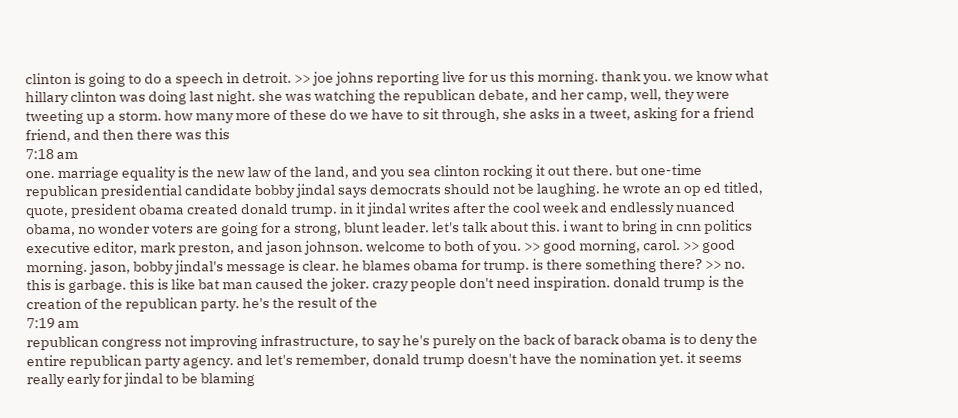clinton is going to do a speech in detroit. >> joe johns reporting live for us this morning. thank you. we know what hillary clinton was doing last night. she was watching the republican debate, and her camp, well, they were tweeting up a storm. how many more of these do we have to sit through, she asks in a tweet, asking for a friend friend, and then there was this
7:18 am
one. marriage equality is the new law of the land, and you sea clinton rocking it out there. but one-time republican presidential candidate bobby jindal says democrats should not be laughing. he wrote an op ed titled, quote, president obama created donald trump. in it jindal writes after the cool week and endlessly nuanced obama, no wonder voters are going for a strong, blunt leader. let's talk about this. i want to bring in cnn politics executive editor, mark preston, and jason johnson. welcome to both of you. >> good morning, carol. >> good morning. jason, bobby jindal's message is clear. he blames obama for trump. is there something there? >> no. this is garbage. this is like bat man caused the joker. crazy people don't need inspiration. donald trump is the creation of the republican party. he's the result of the
7:19 am
republican congress not improving infrastructure, to say he's purely on the back of barack obama is to deny the entire republican party agency. and let's remember, donald trump doesn't have the nomination yet. it seems really early for jindal to be blaming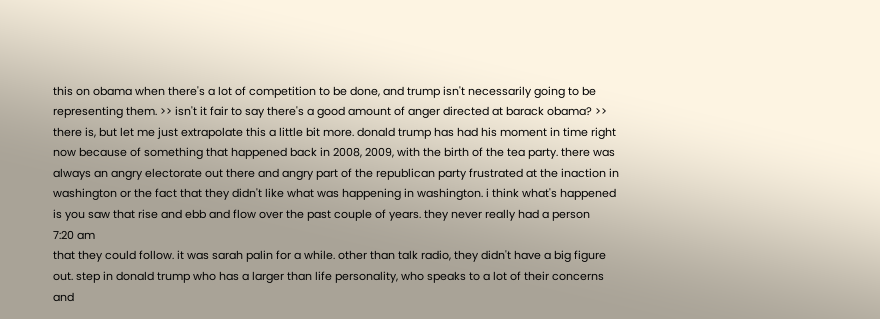this on obama when there's a lot of competition to be done, and trump isn't necessarily going to be representing them. >> isn't it fair to say there's a good amount of anger directed at barack obama? >> there is, but let me just extrapolate this a little bit more. donald trump has had his moment in time right now because of something that happened back in 2008, 2009, with the birth of the tea party. there was always an angry electorate out there and angry part of the republican party frustrated at the inaction in washington or the fact that they didn't like what was happening in washington. i think what's happened is you saw that rise and ebb and flow over the past couple of years. they never really had a person
7:20 am
that they could follow. it was sarah palin for a while. other than talk radio, they didn't have a big figure out. step in donald trump who has a larger than life personality, who speaks to a lot of their concerns and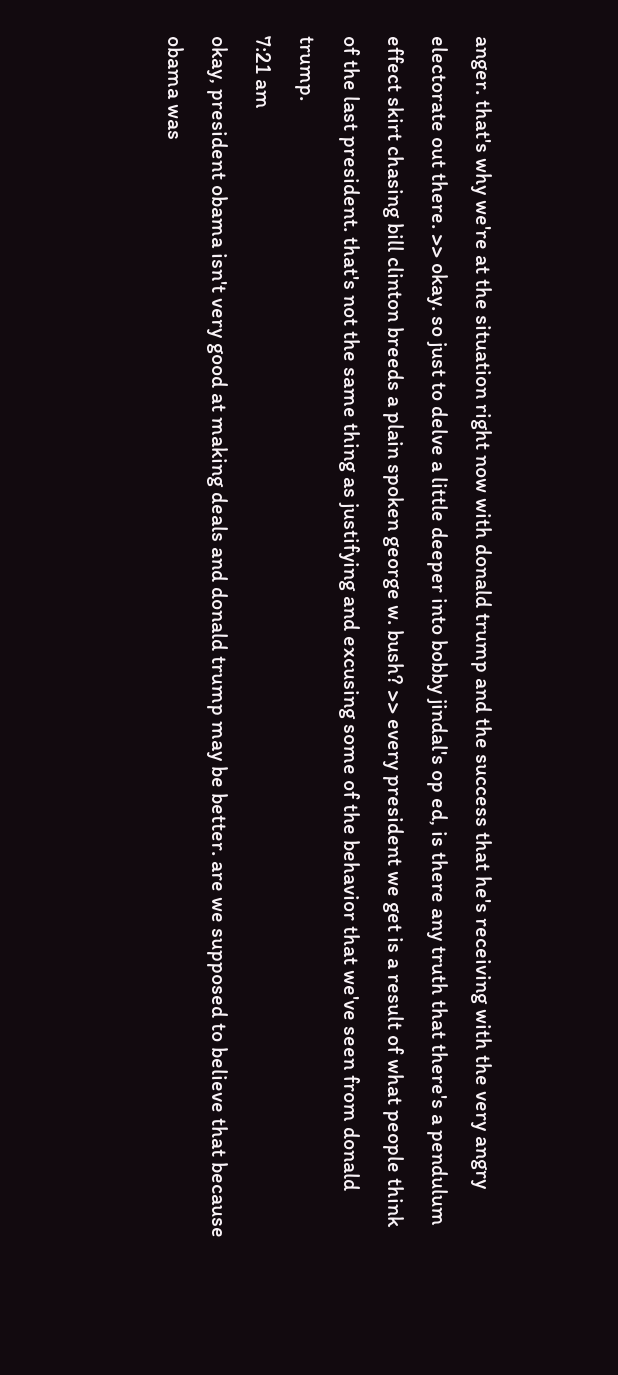anger. that's why we're at the situation right now with donald trump and the success that he's receiving with the very angry electorate out there. >> okay. so just to delve a little deeper into bobby jindal's op ed, is there any truth that there's a pendulum effect skirt chasing bill clinton breeds a plain spoken george w. bush? >> every president we get is a result of what people think of the last president. that's not the same thing as justifying and excusing some of the behavior that we've seen from donald trump.
7:21 am
okay, president obama isn't very good at making deals and donald trump may be better. are we supposed to believe that because obama was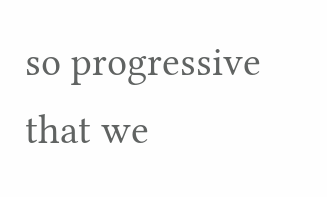so progressive that we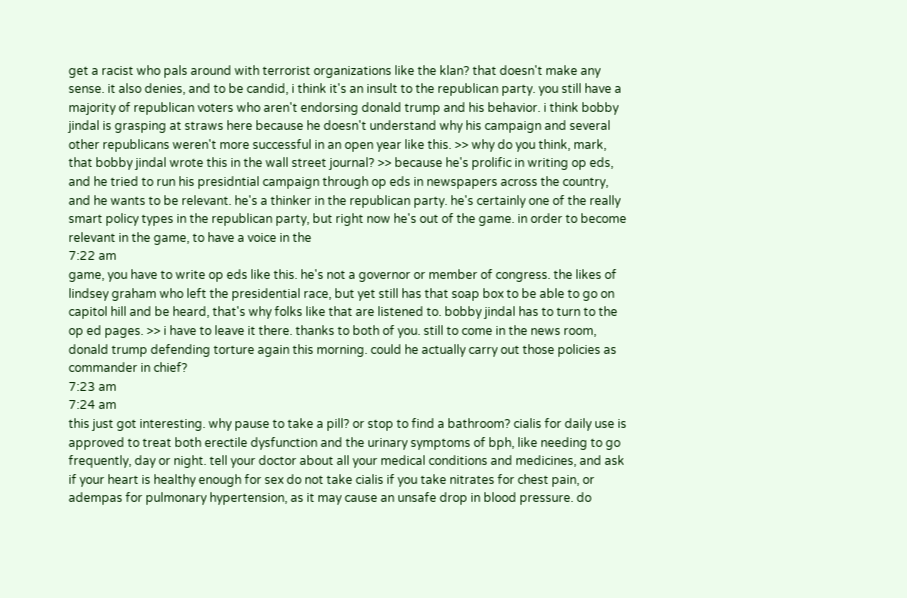get a racist who pals around with terrorist organizations like the klan? that doesn't make any sense. it also denies, and to be candid, i think it's an insult to the republican party. you still have a majority of republican voters who aren't endorsing donald trump and his behavior. i think bobby jindal is grasping at straws here because he doesn't understand why his campaign and several other republicans weren't more successful in an open year like this. >> why do you think, mark, that bobby jindal wrote this in the wall street journal? >> because he's prolific in writing op eds, and he tried to run his presidntial campaign through op eds in newspapers across the country, and he wants to be relevant. he's a thinker in the republican party. he's certainly one of the really smart policy types in the republican party, but right now he's out of the game. in order to become relevant in the game, to have a voice in the
7:22 am
game, you have to write op eds like this. he's not a governor or member of congress. the likes of lindsey graham who left the presidential race, but yet still has that soap box to be able to go on capitol hill and be heard, that's why folks like that are listened to. bobby jindal has to turn to the op ed pages. >> i have to leave it there. thanks to both of you. still to come in the news room, donald trump defending torture again this morning. could he actually carry out those policies as commander in chief?
7:23 am
7:24 am
this just got interesting. why pause to take a pill? or stop to find a bathroom? cialis for daily use is approved to treat both erectile dysfunction and the urinary symptoms of bph, like needing to go frequently, day or night. tell your doctor about all your medical conditions and medicines, and ask if your heart is healthy enough for sex do not take cialis if you take nitrates for chest pain, or adempas for pulmonary hypertension, as it may cause an unsafe drop in blood pressure. do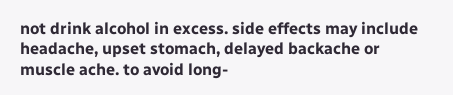not drink alcohol in excess. side effects may include headache, upset stomach, delayed backache or muscle ache. to avoid long-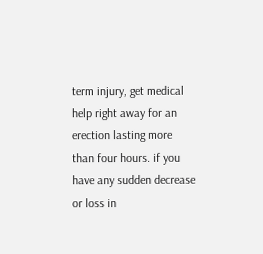term injury, get medical help right away for an erection lasting more than four hours. if you have any sudden decrease or loss in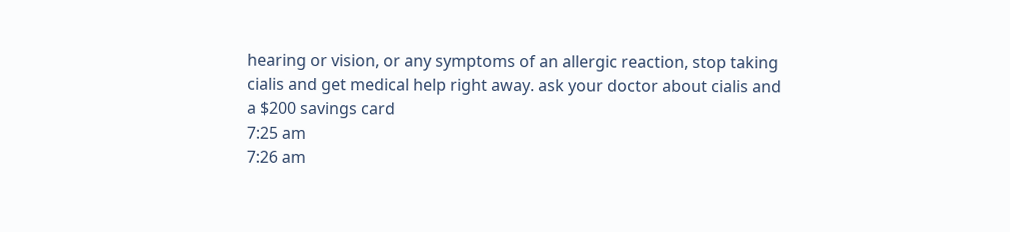hearing or vision, or any symptoms of an allergic reaction, stop taking cialis and get medical help right away. ask your doctor about cialis and a $200 savings card
7:25 am
7:26 am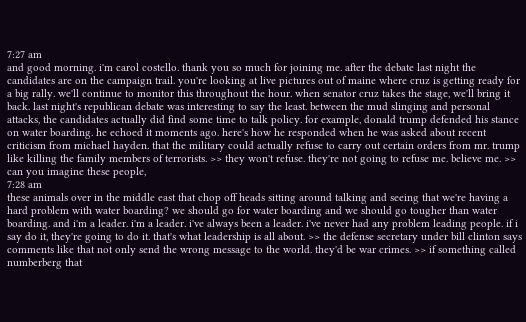7:27 am
and good morning. i'm carol costello. thank you so much for joining me. after the debate last night the candidates are on the campaign trail. you're looking at live pictures out of maine where cruz is getting ready for a big rally. we'll continue to monitor this throughout the hour. when senator cruz takes the stage, we'll bring it back. last night's republican debate was interesting to say the least. between the mud slinging and personal attacks, the candidates actually did find some time to talk policy. for example, donald trump defended his stance on water boarding. he echoed it moments ago. here's how he responded when he was asked about recent criticism from michael hayden. that the military could actually refuse to carry out certain orders from mr. trump like killing the family members of terrorists. >> they won't refuse. they're not going to refuse me. believe me. >> can you imagine these people,
7:28 am
these animals over in the middle east that chop off heads sitting around talking and seeing that we're having a hard problem with water boarding? we should go for water boarding and we should go tougher than water boarding. and i'm a leader. i'm a leader. i've always been a leader. i've never had any problem leading people. if i say do it, they're going to do it. that's what leadership is all about. >> the defense secretary under bill clinton says comments like that not only send the wrong message to the world. they'd be war crimes. >> if something called numberberg that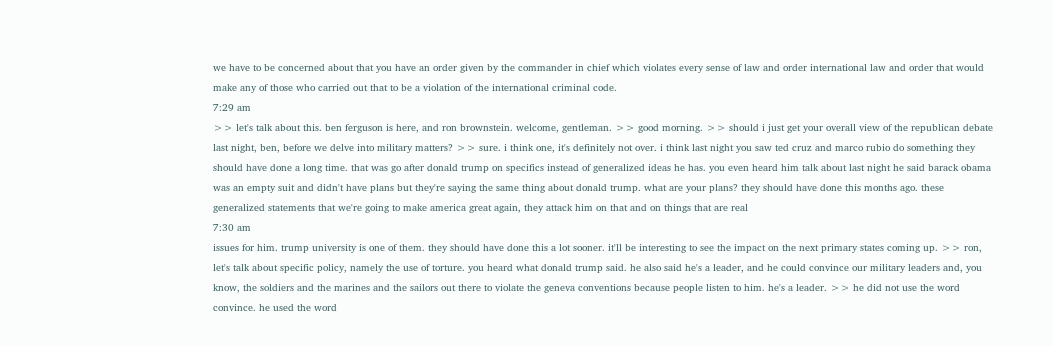we have to be concerned about that you have an order given by the commander in chief which violates every sense of law and order international law and order that would make any of those who carried out that to be a violation of the international criminal code.
7:29 am
>> let's talk about this. ben ferguson is here, and ron brownstein. welcome, gentleman. >> good morning. >> should i just get your overall view of the republican debate last night, ben, before we delve into military matters? >> sure. i think one, it's definitely not over. i think last night you saw ted cruz and marco rubio do something they should have done a long time. that was go after donald trump on specifics instead of generalized ideas he has. you even heard him talk about last night he said barack obama was an empty suit and didn't have plans but they're saying the same thing about donald trump. what are your plans? they should have done this months ago. these generalized statements that we're going to make america great again, they attack him on that and on things that are real
7:30 am
issues for him. trump university is one of them. they should have done this a lot sooner. it'll be interesting to see the impact on the next primary states coming up. >> ron, let's talk about specific policy, namely the use of torture. you heard what donald trump said. he also said he's a leader, and he could convince our military leaders and, you know, the soldiers and the marines and the sailors out there to violate the geneva conventions because people listen to him. he's a leader. >> he did not use the word convince. he used the word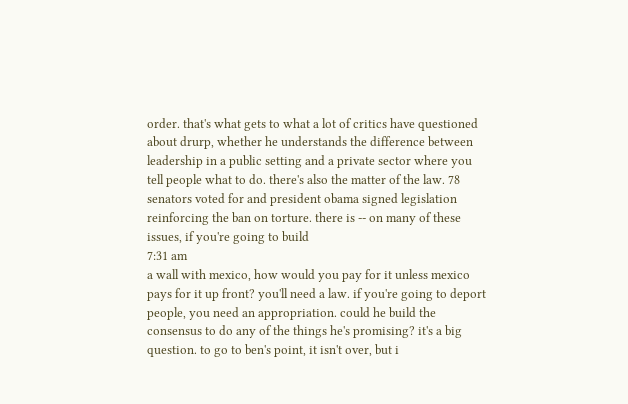order. that's what gets to what a lot of critics have questioned about drurp, whether he understands the difference between leadership in a public setting and a private sector where you tell people what to do. there's also the matter of the law. 78 senators voted for and president obama signed legislation reinforcing the ban on torture. there is -- on many of these issues, if you're going to build
7:31 am
a wall with mexico, how would you pay for it unless mexico pays for it up front? you'll need a law. if you're going to deport people, you need an appropriation. could he build the consensus to do any of the things he's promising? it's a big question. to go to ben's point, it isn't over, but i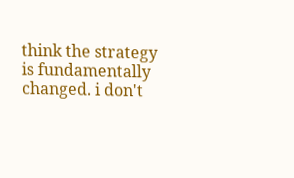think the strategy is fundamentally changed. i don't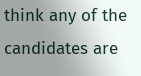think any of the candidates are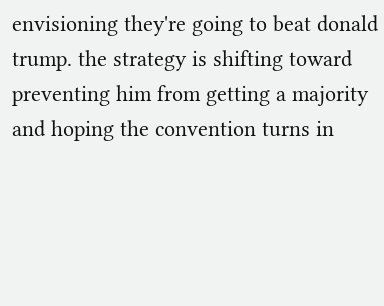envisioning they're going to beat donald trump. the strategy is shifting toward preventing him from getting a majority and hoping the convention turns in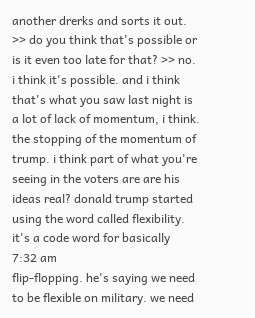another drerks and sorts it out. >> do you think that's possible or is it even too late for that? >> no. i think it's possible. and i think that's what you saw last night is a lot of lack of momentum, i think. the stopping of the momentum of trump. i think part of what you're seeing in the voters are are his ideas real? donald trump started using the word called flexibility. it's a code word for basically
7:32 am
flip-flopping. he's saying we need to be flexible on military. we need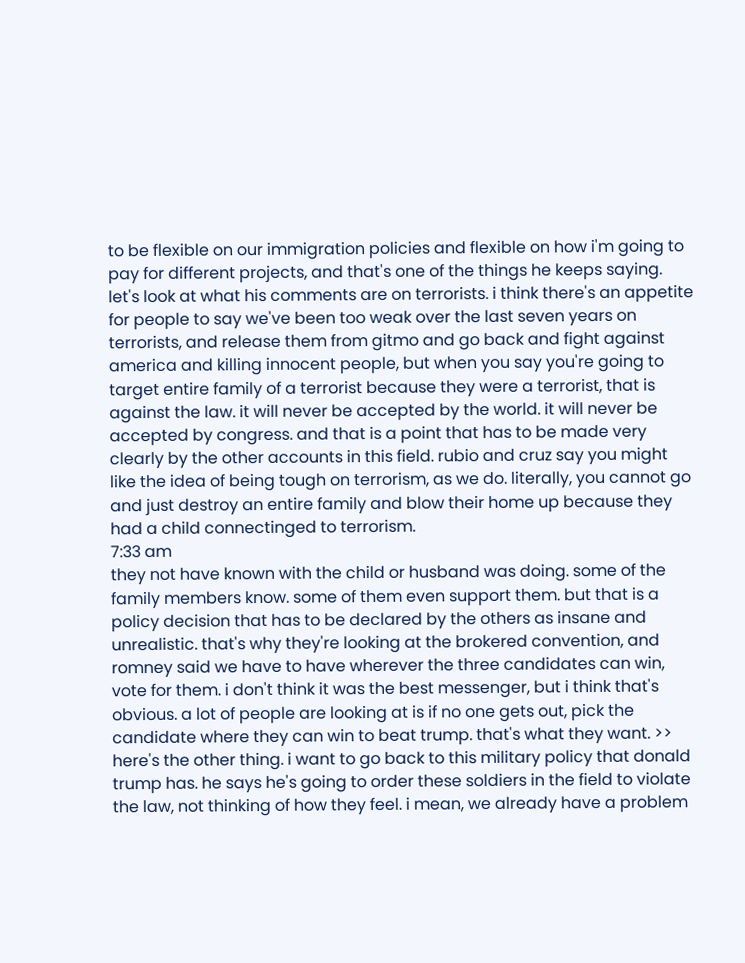to be flexible on our immigration policies and flexible on how i'm going to pay for different projects, and that's one of the things he keeps saying. let's look at what his comments are on terrorists. i think there's an appetite for people to say we've been too weak over the last seven years on terrorists, and release them from gitmo and go back and fight against america and killing innocent people, but when you say you're going to target entire family of a terrorist because they were a terrorist, that is against the law. it will never be accepted by the world. it will never be accepted by congress. and that is a point that has to be made very clearly by the other accounts in this field. rubio and cruz say you might like the idea of being tough on terrorism, as we do. literally, you cannot go and just destroy an entire family and blow their home up because they had a child connectinged to terrorism.
7:33 am
they not have known with the child or husband was doing. some of the family members know. some of them even support them. but that is a policy decision that has to be declared by the others as insane and unrealistic. that's why they're looking at the brokered convention, and romney said we have to have wherever the three candidates can win, vote for them. i don't think it was the best messenger, but i think that's obvious. a lot of people are looking at is if no one gets out, pick the candidate where they can win to beat trump. that's what they want. >> here's the other thing. i want to go back to this military policy that donald trump has. he says he's going to order these soldiers in the field to violate the law, not thinking of how they feel. i mean, we already have a problem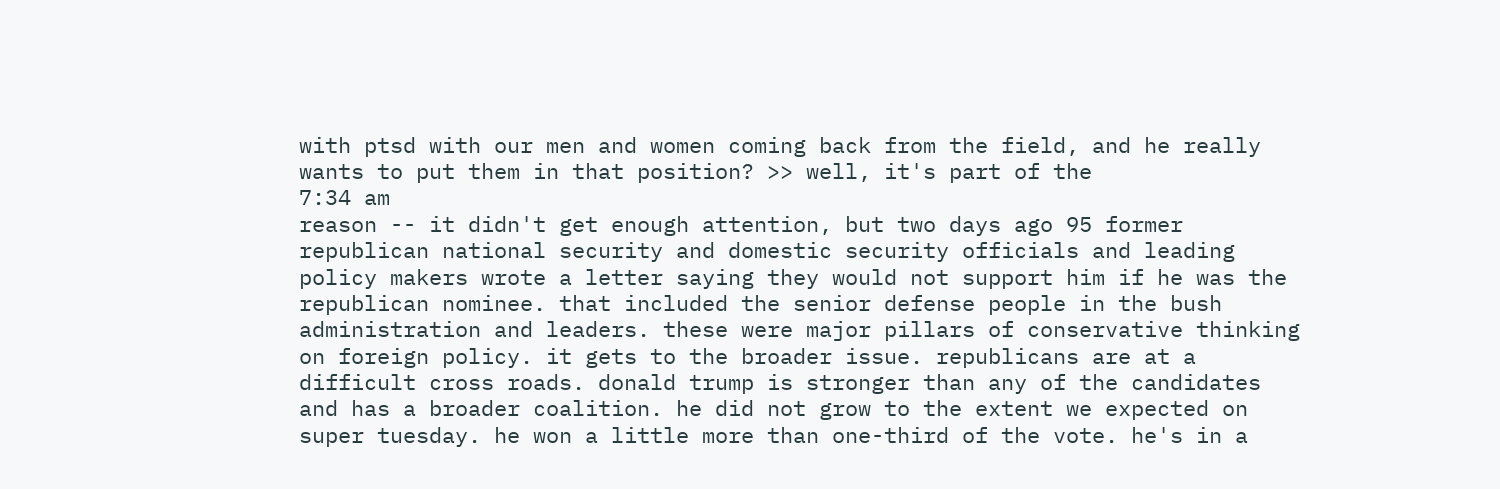with ptsd with our men and women coming back from the field, and he really wants to put them in that position? >> well, it's part of the
7:34 am
reason -- it didn't get enough attention, but two days ago 95 former republican national security and domestic security officials and leading policy makers wrote a letter saying they would not support him if he was the republican nominee. that included the senior defense people in the bush administration and leaders. these were major pillars of conservative thinking on foreign policy. it gets to the broader issue. republicans are at a difficult cross roads. donald trump is stronger than any of the candidates and has a broader coalition. he did not grow to the extent we expected on super tuesday. he won a little more than one-third of the vote. he's in a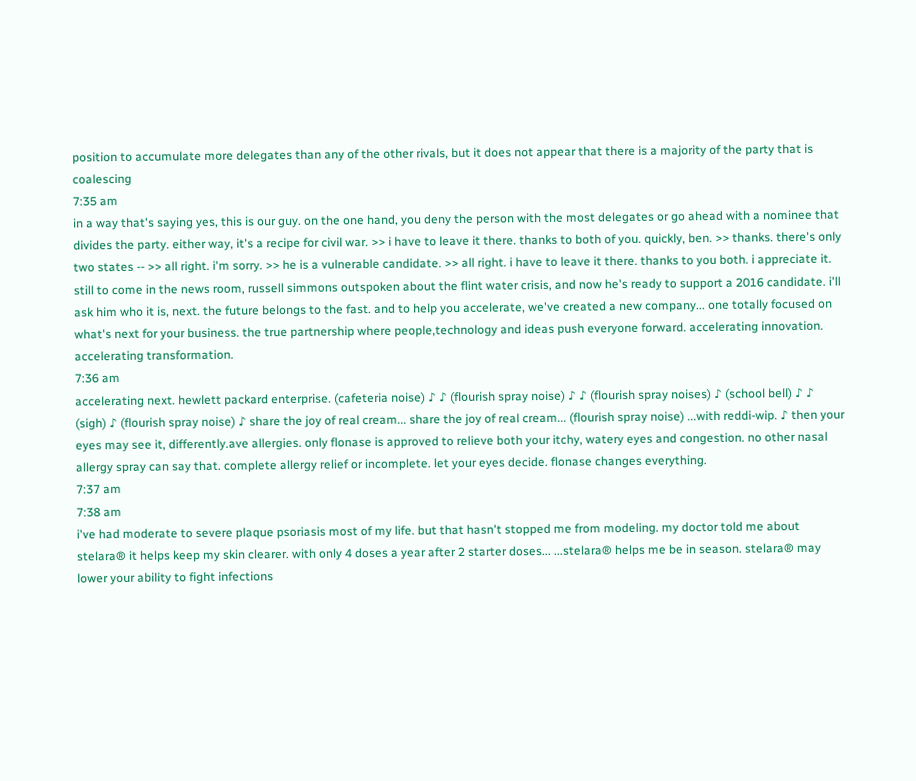position to accumulate more delegates than any of the other rivals, but it does not appear that there is a majority of the party that is coalescing
7:35 am
in a way that's saying yes, this is our guy. on the one hand, you deny the person with the most delegates or go ahead with a nominee that divides the party. either way, it's a recipe for civil war. >> i have to leave it there. thanks to both of you. quickly, ben. >> thanks. there's only two states -- >> all right. i'm sorry. >> he is a vulnerable candidate. >> all right. i have to leave it there. thanks to you both. i appreciate it. still to come in the news room, russell simmons outspoken about the flint water crisis, and now he's ready to support a 2016 candidate. i'll ask him who it is, next. the future belongs to the fast. and to help you accelerate, we've created a new company... one totally focused on what's next for your business. the true partnership where people,technology and ideas push everyone forward. accelerating innovation. accelerating transformation.
7:36 am
accelerating next. hewlett packard enterprise. (cafeteria noise) ♪ ♪ (flourish spray noise) ♪ ♪ (flourish spray noises) ♪ (school bell) ♪ ♪ (sigh) ♪ (flourish spray noise) ♪ share the joy of real cream... share the joy of real cream... (flourish spray noise) ...with reddi-wip. ♪ then your eyes may see it, differently.ave allergies. only flonase is approved to relieve both your itchy, watery eyes and congestion. no other nasal allergy spray can say that. complete allergy relief or incomplete. let your eyes decide. flonase changes everything.
7:37 am
7:38 am
i've had moderate to severe plaque psoriasis most of my life. but that hasn't stopped me from modeling. my doctor told me about stelara® it helps keep my skin clearer. with only 4 doses a year after 2 starter doses... ...stelara® helps me be in season. stelara® may lower your ability to fight infections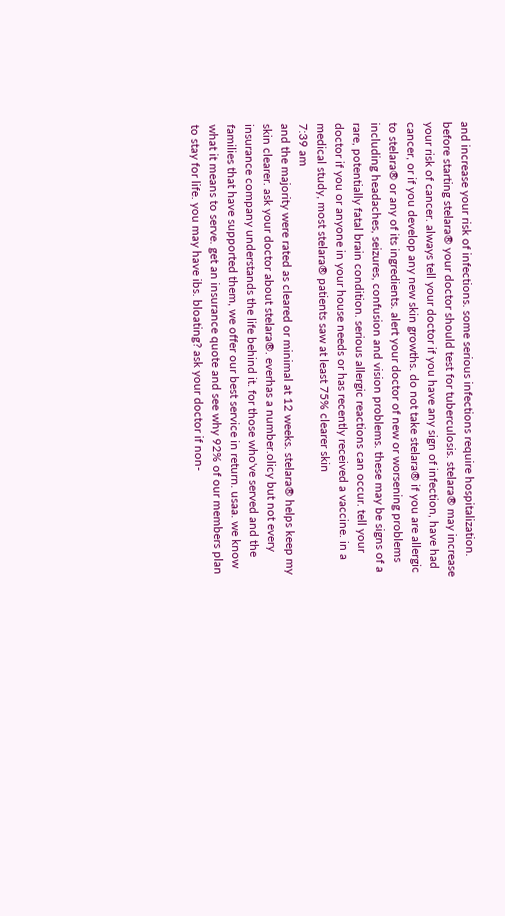and increase your risk of infections. some serious infections require hospitalization. before starting stelara® your doctor should test for tuberculosis. stelara® may increase your risk of cancer. always tell your doctor if you have any sign of infection, have had cancer, or if you develop any new skin growths. do not take stelara® if you are allergic to stelara® or any of its ingredients. alert your doctor of new or worsening problems including headaches, seizures, confusion and vision problems. these may be signs of a rare, potentially fatal brain condition. serious allergic reactions can occur. tell your doctor if you or anyone in your house needs or has recently received a vaccine. in a medical study, most stelara® patients saw at least 75% clearer skin
7:39 am
and the majority were rated as cleared or minimal at 12 weeks. stelara® helps keep my skin clearer. ask your doctor about stelara®. everhas a number.olicy but not every insurance company understands the life behind it. for those who've served and the families that have supported them, we offer our best service in return. usaa. we know what it means to serve. get an insurance quote and see why 92% of our members plan to stay for life. you may have ibs. bloating? ask your doctor if non-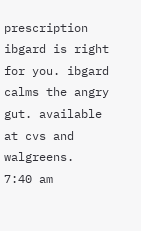prescription ibgard is right for you. ibgard calms the angry gut. available at cvs and walgreens.
7:40 am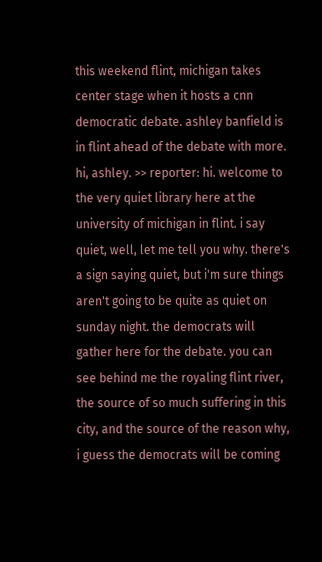this weekend flint, michigan takes center stage when it hosts a cnn democratic debate. ashley banfield is in flint ahead of the debate with more. hi, ashley. >> reporter: hi. welcome to the very quiet library here at the university of michigan in flint. i say quiet, well, let me tell you why. there's a sign saying quiet, but i'm sure things aren't going to be quite as quiet on sunday night. the democrats will gather here for the debate. you can see behind me the royaling flint river, the source of so much suffering in this city, and the source of the reason why, i guess the democrats will be coming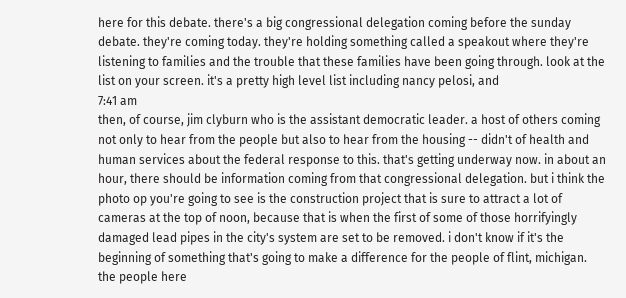here for this debate. there's a big congressional delegation coming before the sunday debate. they're coming today. they're holding something called a speakout where they're listening to families and the trouble that these families have been going through. look at the list on your screen. it's a pretty high level list including nancy pelosi, and
7:41 am
then, of course, jim clyburn who is the assistant democratic leader. a host of others coming not only to hear from the people but also to hear from the housing -- didn't of health and human services about the federal response to this. that's getting underway now. in about an hour, there should be information coming from that congressional delegation. but i think the photo op you're going to see is the construction project that is sure to attract a lot of cameras at the top of noon, because that is when the first of some of those horrifyingly damaged lead pipes in the city's system are set to be removed. i don't know if it's the beginning of something that's going to make a difference for the people of flint, michigan. the people here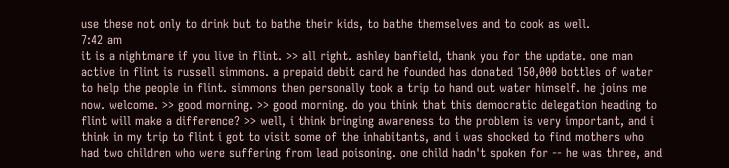use these not only to drink but to bathe their kids, to bathe themselves and to cook as well.
7:42 am
it is a nightmare if you live in flint. >> all right. ashley banfield, thank you for the update. one man active in flint is russell simmons. a prepaid debit card he founded has donated 150,000 bottles of water to help the people in flint. simmons then personally took a trip to hand out water himself. he joins me now. welcome. >> good morning. >> good morning. do you think that this democratic delegation heading to flint will make a difference? >> well, i think bringing awareness to the problem is very important, and i think in my trip to flint i got to visit some of the inhabitants, and i was shocked to find mothers who had two children who were suffering from lead poisoning. one child hadn't spoken for -- he was three, and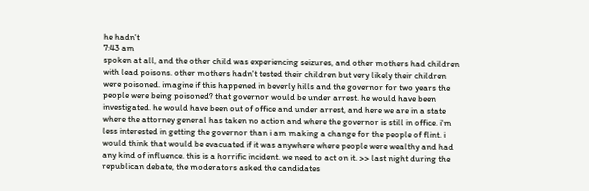he hadn't
7:43 am
spoken at all, and the other child was experiencing seizures, and other mothers had children with lead poisons. other mothers hadn't tested their children but very likely their children were poisoned. imagine if this happened in beverly hills and the governor for two years the people were being poisoned? that governor would be under arrest. he would have been investigated. he would have been out of office and under arrest, and here we are in a state where the attorney general has taken no action and where the governor is still in office. i'm less interested in getting the governor than i am making a change for the people of flint. i would think that would be evacuated if it was anywhere where people were wealthy and had any kind of influence. this is a horrific incident. we need to act on it. >> last night during the republican debate, the moderators asked the candidates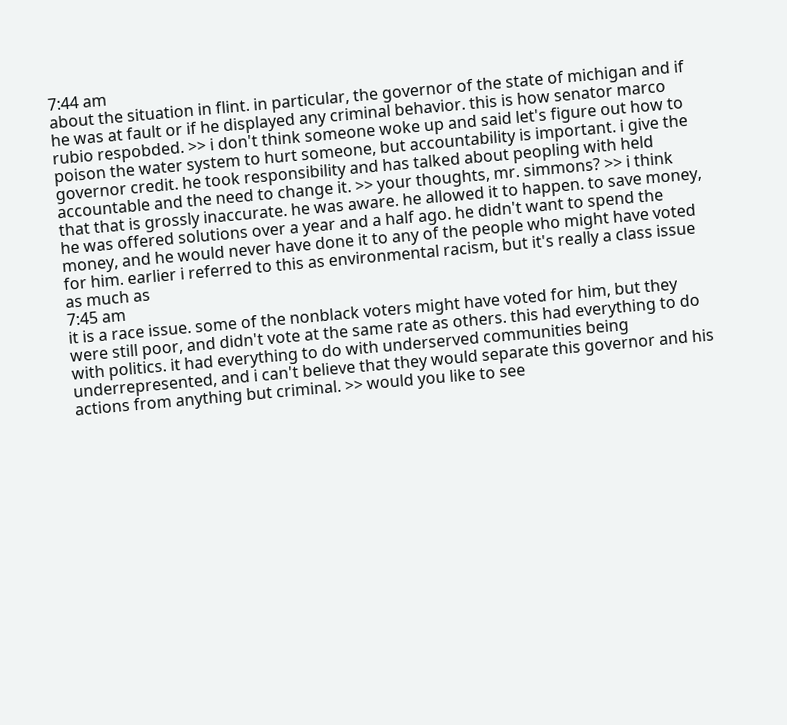7:44 am
about the situation in flint. in particular, the governor of the state of michigan and if he was at fault or if he displayed any criminal behavior. this is how senator marco rubio respobded. >> i don't think someone woke up and said let's figure out how to poison the water system to hurt someone, but accountability is important. i give the governor credit. he took responsibility and has talked about peopling with held accountable and the need to change it. >> your thoughts, mr. simmons? >> i think that that is grossly inaccurate. he was aware. he allowed it to happen. to save money, he was offered solutions over a year and a half ago. he didn't want to spend the money, and he would never have done it to any of the people who might have voted for him. earlier i referred to this as environmental racism, but it's really a class issue as much as
7:45 am
it is a race issue. some of the nonblack voters might have voted for him, but they were still poor, and didn't vote at the same rate as others. this had everything to do with politics. it had everything to do with underserved communities being underrepresented, and i can't believe that they would separate this governor and his actions from anything but criminal. >> would you like to see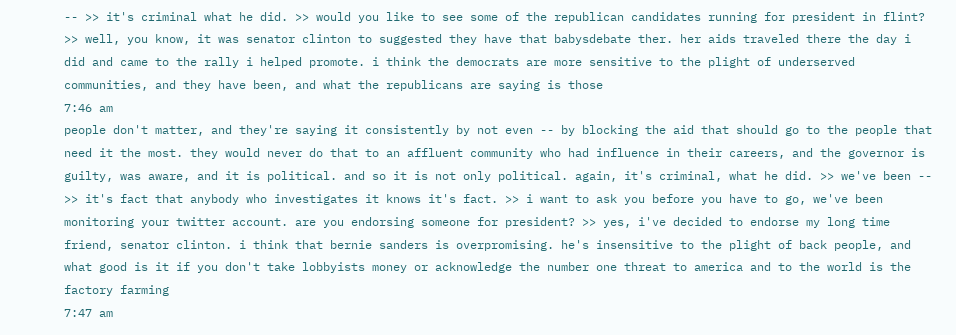-- >> it's criminal what he did. >> would you like to see some of the republican candidates running for president in flint? >> well, you know, it was senator clinton to suggested they have that babysdebate ther. her aids traveled there the day i did and came to the rally i helped promote. i think the democrats are more sensitive to the plight of underserved communities, and they have been, and what the republicans are saying is those
7:46 am
people don't matter, and they're saying it consistently by not even -- by blocking the aid that should go to the people that need it the most. they would never do that to an affluent community who had influence in their careers, and the governor is guilty, was aware, and it is political. and so it is not only political. again, it's criminal, what he did. >> we've been -- >> it's fact that anybody who investigates it knows it's fact. >> i want to ask you before you have to go, we've been monitoring your twitter account. are you endorsing someone for president? >> yes, i've decided to endorse my long time friend, senator clinton. i think that bernie sanders is overpromising. he's insensitive to the plight of back people, and what good is it if you don't take lobbyists money or acknowledge the number one threat to america and to the world is the factory farming
7:47 am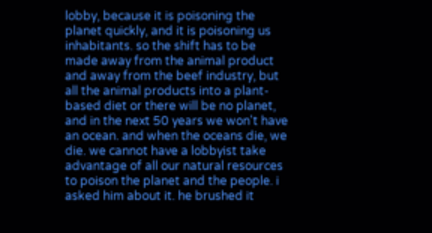lobby, because it is poisoning the planet quickly, and it is poisoning us inhabitants. so the shift has to be made away from the animal product and away from the beef industry, but all the animal products into a plant-based diet or there will be no planet, and in the next 50 years we won't have an ocean. and when the oceans die, we die. we cannot have a lobbyist take advantage of all our natural resources to poison the planet and the people. i asked him about it. he brushed it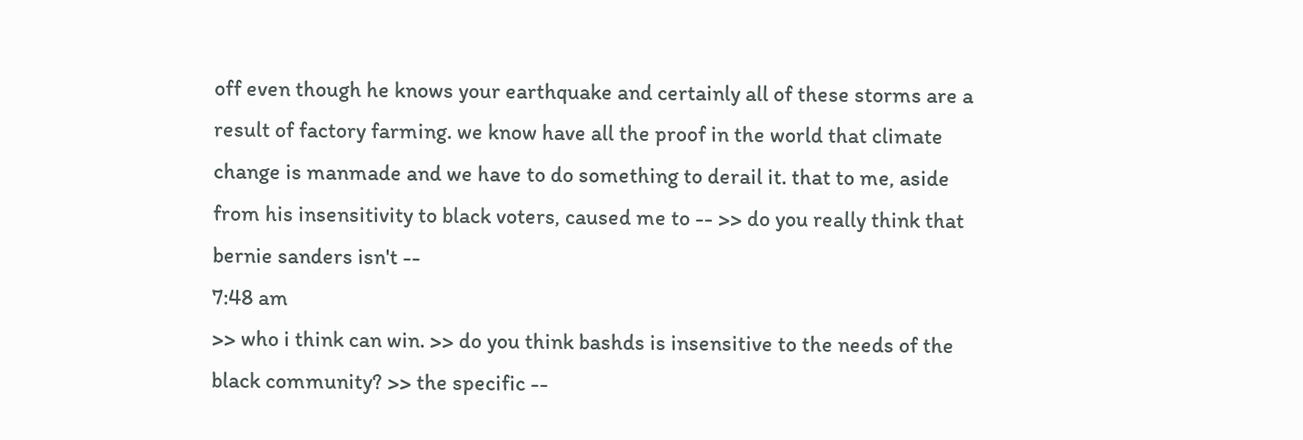off even though he knows your earthquake and certainly all of these storms are a result of factory farming. we know have all the proof in the world that climate change is manmade and we have to do something to derail it. that to me, aside from his insensitivity to black voters, caused me to -- >> do you really think that bernie sanders isn't --
7:48 am
>> who i think can win. >> do you think bashds is insensitive to the needs of the black community? >> the specific --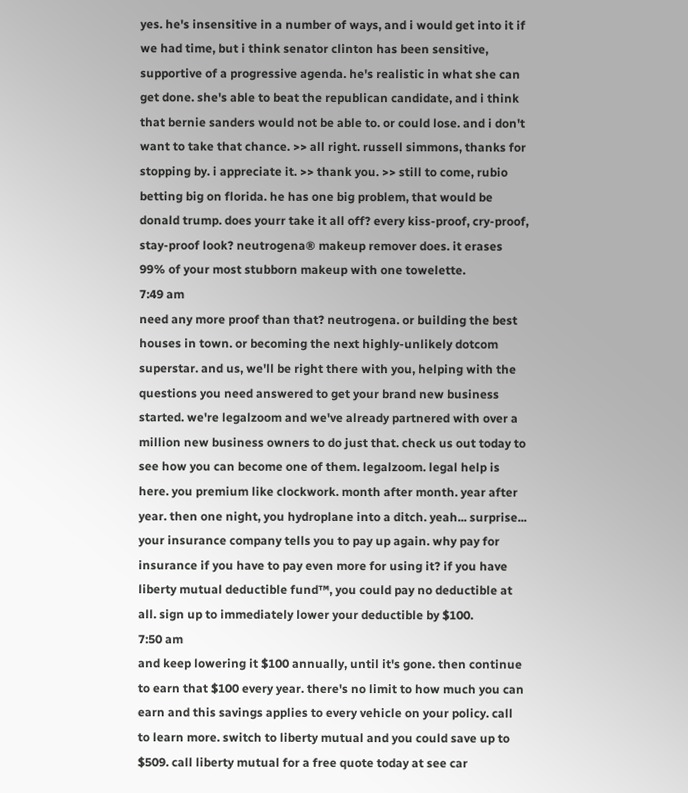yes. he's insensitive in a number of ways, and i would get into it if we had time, but i think senator clinton has been sensitive, supportive of a progressive agenda. he's realistic in what she can get done. she's able to beat the republican candidate, and i think that bernie sanders would not be able to. or could lose. and i don't want to take that chance. >> all right. russell simmons, thanks for stopping by. i appreciate it. >> thank you. >> still to come, rubio betting big on florida. he has one big problem, that would be donald trump. does yourr take it all off? every kiss-proof, cry-proof, stay-proof look? neutrogena® makeup remover does. it erases 99% of your most stubborn makeup with one towelette.
7:49 am
need any more proof than that? neutrogena. or building the best houses in town. or becoming the next highly-unlikely dotcom superstar. and us, we'll be right there with you, helping with the questions you need answered to get your brand new business started. we're legalzoom and we've already partnered with over a million new business owners to do just that. check us out today to see how you can become one of them. legalzoom. legal help is here. you premium like clockwork. month after month. year after year. then one night, you hydroplane into a ditch. yeah... surprise... your insurance company tells you to pay up again. why pay for insurance if you have to pay even more for using it? if you have liberty mutual deductible fund™, you could pay no deductible at all. sign up to immediately lower your deductible by $100.
7:50 am
and keep lowering it $100 annually, until it's gone. then continue to earn that $100 every year. there's no limit to how much you can earn and this savings applies to every vehicle on your policy. call to learn more. switch to liberty mutual and you could save up to $509. call liberty mutual for a free quote today at see car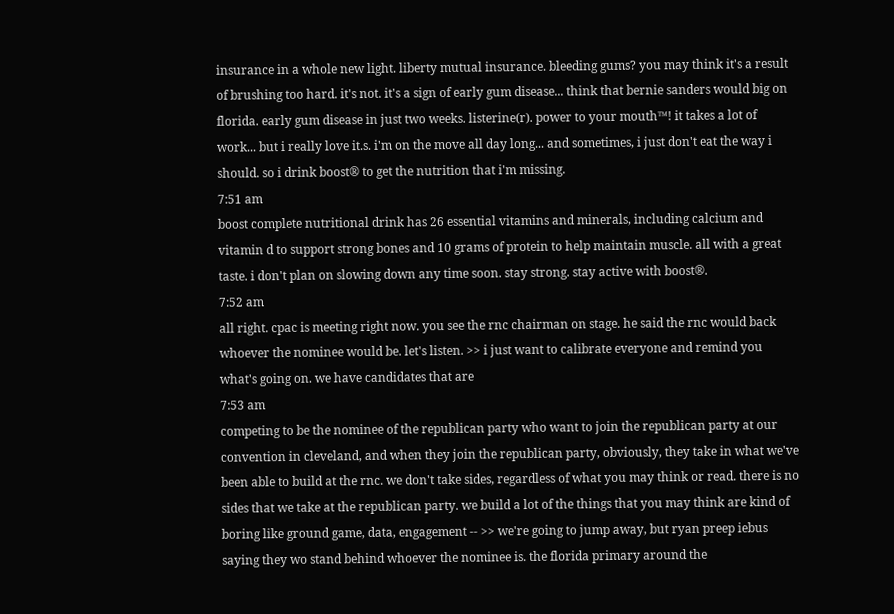insurance in a whole new light. liberty mutual insurance. bleeding gums? you may think it's a result of brushing too hard. it's not. it's a sign of early gum disease... think that bernie sanders would big on florida. early gum disease in just two weeks. listerine(r). power to your mouth™! it takes a lot of work... but i really love it.s. i'm on the move all day long... and sometimes, i just don't eat the way i should. so i drink boost® to get the nutrition that i'm missing.
7:51 am
boost complete nutritional drink has 26 essential vitamins and minerals, including calcium and vitamin d to support strong bones and 10 grams of protein to help maintain muscle. all with a great taste. i don't plan on slowing down any time soon. stay strong. stay active with boost®.
7:52 am
all right. cpac is meeting right now. you see the rnc chairman on stage. he said the rnc would back whoever the nominee would be. let's listen. >> i just want to calibrate everyone and remind you what's going on. we have candidates that are
7:53 am
competing to be the nominee of the republican party who want to join the republican party at our convention in cleveland, and when they join the republican party, obviously, they take in what we've been able to build at the rnc. we don't take sides, regardless of what you may think or read. there is no sides that we take at the republican party. we build a lot of the things that you may think are kind of boring like ground game, data, engagement -- >> we're going to jump away, but ryan preep iebus saying they wo stand behind whoever the nominee is. the florida primary around the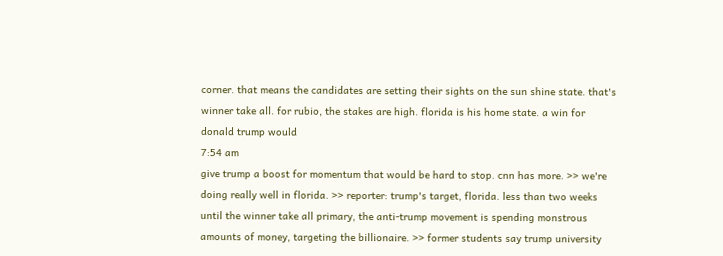corner. that means the candidates are setting their sights on the sun shine state. that's winner take all. for rubio, the stakes are high. florida is his home state. a win for donald trump would
7:54 am
give trump a boost for momentum that would be hard to stop. cnn has more. >> we're doing really well in florida. >> reporter: trump's target, florida. less than two weeks until the winner take all primary, the anti-trump movement is spending monstrous amounts of money, targeting the billionaire. >> former students say trump university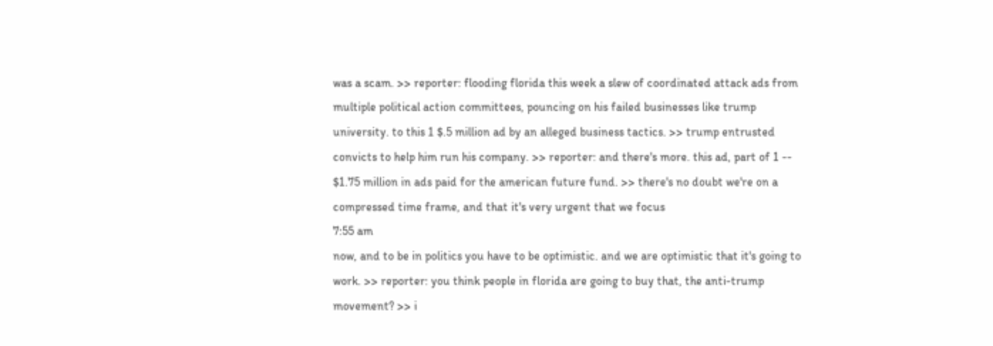was a scam. >> reporter: flooding florida this week a slew of coordinated attack ads from multiple political action committees, pouncing on his failed businesses like trump university. to this 1 $.5 million ad by an alleged business tactics. >> trump entrusted convicts to help him run his company. >> reporter: and there's more. this ad, part of 1 -- $1.75 million in ads paid for the american future fund. >> there's no doubt we're on a compressed time frame, and that it's very urgent that we focus
7:55 am
now, and to be in politics you have to be optimistic. and we are optimistic that it's going to work. >> reporter: you think people in florida are going to buy that, the anti-trump movement? >> i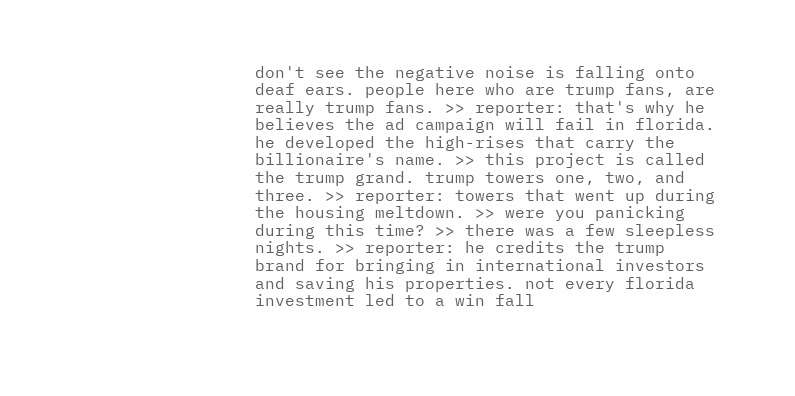don't see the negative noise is falling onto deaf ears. people here who are trump fans, are really trump fans. >> reporter: that's why he believes the ad campaign will fail in florida. he developed the high-rises that carry the billionaire's name. >> this project is called the trump grand. trump towers one, two, and three. >> reporter: towers that went up during the housing meltdown. >> were you panicking during this time? >> there was a few sleepless nights. >> reporter: he credits the trump brand for bringing in international investors and saving his properties. not every florida investment led to a win fall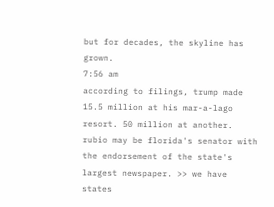but for decades, the skyline has grown.
7:56 am
according to filings, trump made 15.5 million at his mar-a-lago resort. 50 million at another. rubio may be florida's senator with the endorsement of the state's largest newspaper. >> we have states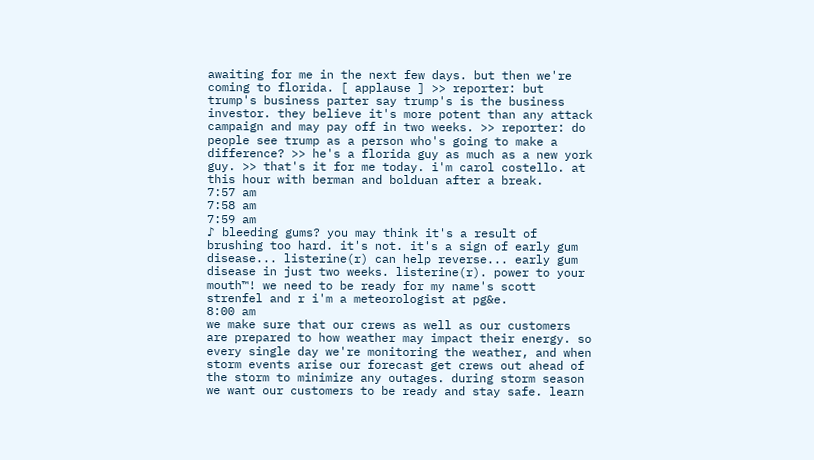awaiting for me in the next few days. but then we're coming to florida. [ applause ] >> reporter: but trump's business parter say trump's is the business investor. they believe it's more potent than any attack campaign and may pay off in two weeks. >> reporter: do people see trump as a person who's going to make a difference? >> he's a florida guy as much as a new york guy. >> that's it for me today. i'm carol costello. at this hour with berman and bolduan after a break.
7:57 am
7:58 am
7:59 am
♪ bleeding gums? you may think it's a result of brushing too hard. it's not. it's a sign of early gum disease... listerine(r) can help reverse... early gum disease in just two weeks. listerine(r). power to your mouth™! we need to be ready for my name's scott strenfel and r i'm a meteorologist at pg&e.
8:00 am
we make sure that our crews as well as our customers are prepared to how weather may impact their energy. so every single day we're monitoring the weather, and when storm events arise our forecast get crews out ahead of the storm to minimize any outages. during storm season we want our customers to be ready and stay safe. learn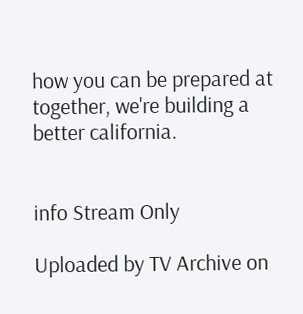how you can be prepared at together, we're building a better california.


info Stream Only

Uploaded by TV Archive on